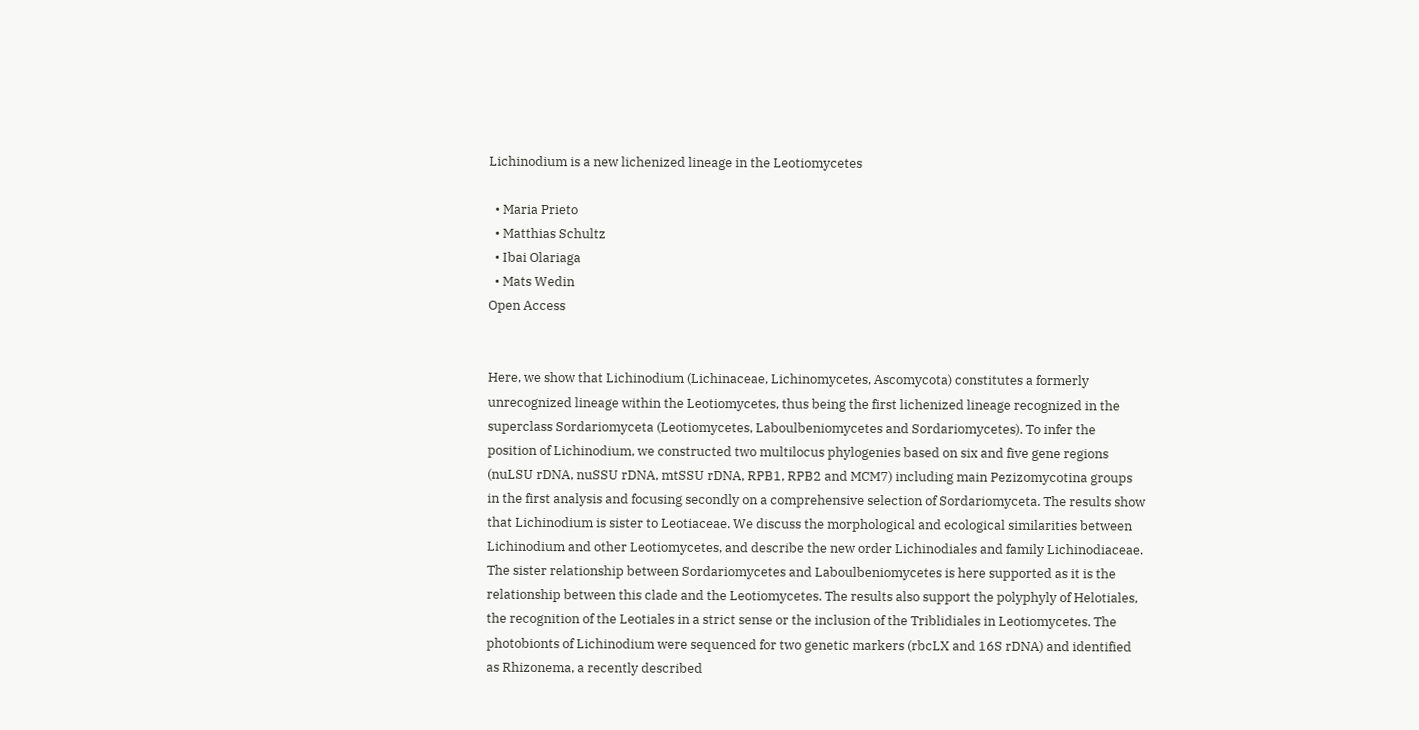Lichinodium is a new lichenized lineage in the Leotiomycetes

  • Maria Prieto
  • Matthias Schultz
  • Ibai Olariaga
  • Mats Wedin
Open Access


Here, we show that Lichinodium (Lichinaceae, Lichinomycetes, Ascomycota) constitutes a formerly unrecognized lineage within the Leotiomycetes, thus being the first lichenized lineage recognized in the superclass Sordariomyceta (Leotiomycetes, Laboulbeniomycetes and Sordariomycetes). To infer the position of Lichinodium, we constructed two multilocus phylogenies based on six and five gene regions (nuLSU rDNA, nuSSU rDNA, mtSSU rDNA, RPB1, RPB2 and MCM7) including main Pezizomycotina groups in the first analysis and focusing secondly on a comprehensive selection of Sordariomyceta. The results show that Lichinodium is sister to Leotiaceae. We discuss the morphological and ecological similarities between Lichinodium and other Leotiomycetes, and describe the new order Lichinodiales and family Lichinodiaceae. The sister relationship between Sordariomycetes and Laboulbeniomycetes is here supported as it is the relationship between this clade and the Leotiomycetes. The results also support the polyphyly of Helotiales, the recognition of the Leotiales in a strict sense or the inclusion of the Triblidiales in Leotiomycetes. The photobionts of Lichinodium were sequenced for two genetic markers (rbcLX and 16S rDNA) and identified as Rhizonema, a recently described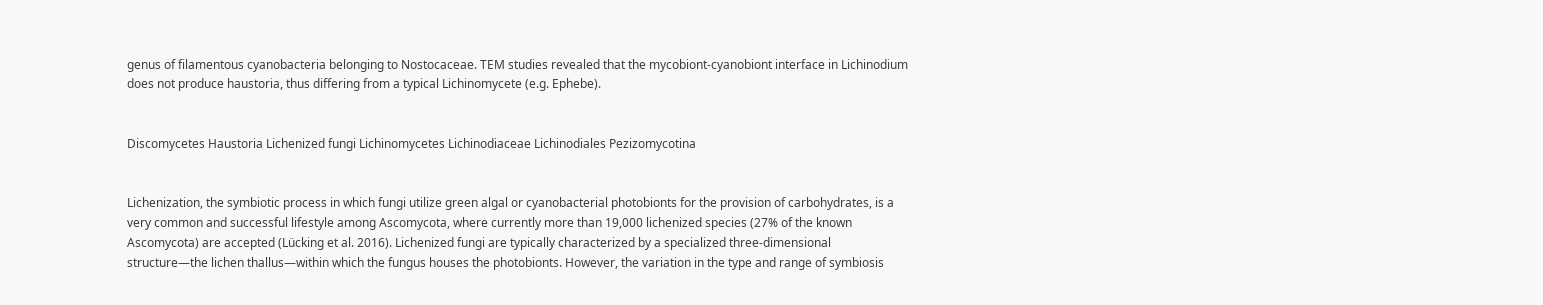genus of filamentous cyanobacteria belonging to Nostocaceae. TEM studies revealed that the mycobiont-cyanobiont interface in Lichinodium does not produce haustoria, thus differing from a typical Lichinomycete (e.g. Ephebe).


Discomycetes Haustoria Lichenized fungi Lichinomycetes Lichinodiaceae Lichinodiales Pezizomycotina


Lichenization, the symbiotic process in which fungi utilize green algal or cyanobacterial photobionts for the provision of carbohydrates, is a very common and successful lifestyle among Ascomycota, where currently more than 19,000 lichenized species (27% of the known Ascomycota) are accepted (Lücking et al. 2016). Lichenized fungi are typically characterized by a specialized three-dimensional structure—the lichen thallus—within which the fungus houses the photobionts. However, the variation in the type and range of symbiosis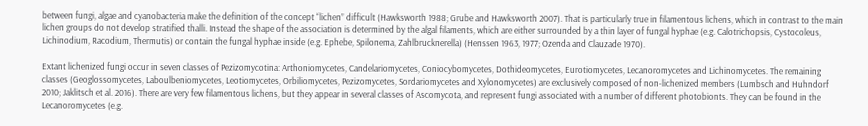between fungi, algae and cyanobacteria make the definition of the concept “lichen” difficult (Hawksworth 1988; Grube and Hawksworth 2007). That is particularly true in filamentous lichens, which in contrast to the main lichen groups do not develop stratified thalli. Instead the shape of the association is determined by the algal filaments, which are either surrounded by a thin layer of fungal hyphae (e.g. Calotrichopsis, Cystocoleus, Lichinodium, Racodium, Thermutis) or contain the fungal hyphae inside (e.g. Ephebe, Spilonema, Zahlbrucknerella) (Henssen 1963, 1977; Ozenda and Clauzade 1970).

Extant lichenized fungi occur in seven classes of Pezizomycotina: Arthoniomycetes, Candelariomycetes, Coniocybomycetes, Dothideomycetes, Eurotiomycetes, Lecanoromycetes and Lichinomycetes. The remaining classes (Geoglossomycetes, Laboulbeniomycetes, Leotiomycetes, Orbiliomycetes, Pezizomycetes, Sordariomycetes and Xylonomycetes) are exclusively composed of non-lichenized members (Lumbsch and Huhndorf 2010; Jaklitsch et al. 2016). There are very few filamentous lichens, but they appear in several classes of Ascomycota, and represent fungi associated with a number of different photobionts. They can be found in the Lecanoromycetes (e.g.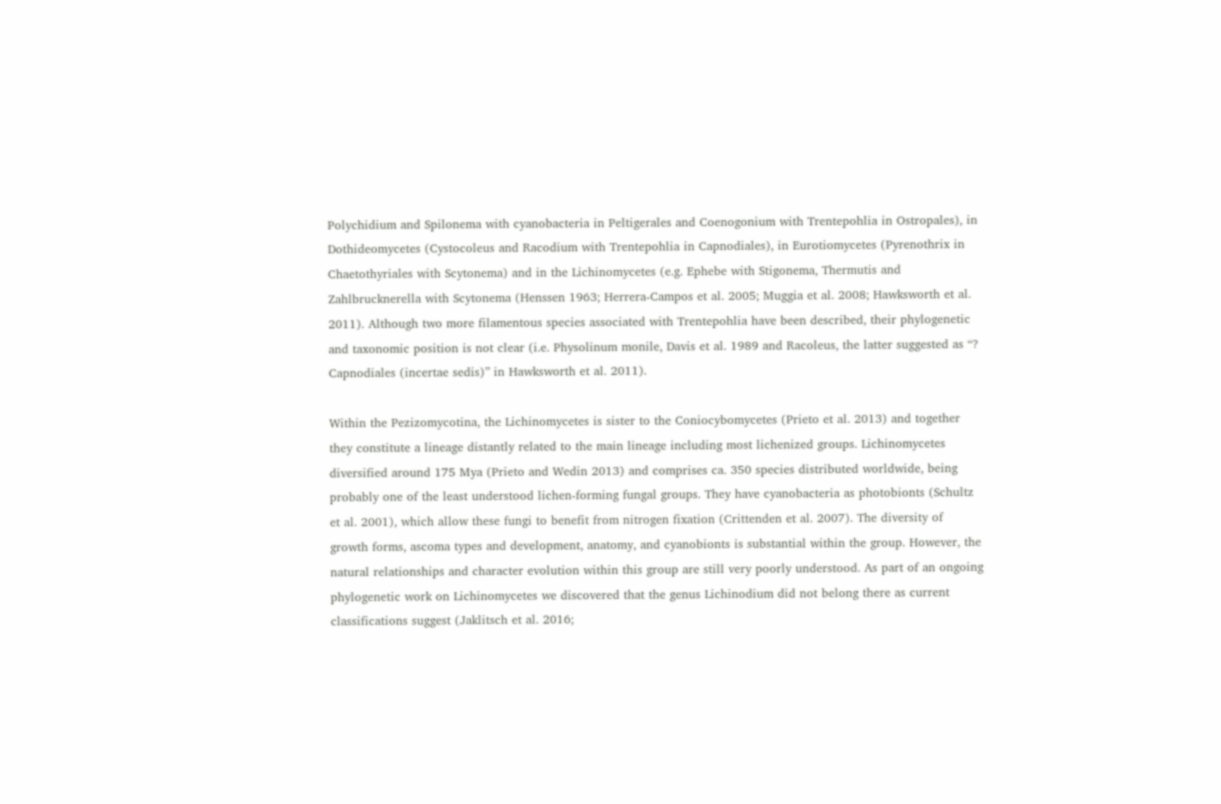Polychidium and Spilonema with cyanobacteria in Peltigerales and Coenogonium with Trentepohlia in Ostropales), in Dothideomycetes (Cystocoleus and Racodium with Trentepohlia in Capnodiales), in Eurotiomycetes (Pyrenothrix in Chaetothyriales with Scytonema) and in the Lichinomycetes (e.g. Ephebe with Stigonema, Thermutis and Zahlbrucknerella with Scytonema (Henssen 1963; Herrera-Campos et al. 2005; Muggia et al. 2008; Hawksworth et al. 2011). Although two more filamentous species associated with Trentepohlia have been described, their phylogenetic and taxonomic position is not clear (i.e. Physolinum monile, Davis et al. 1989 and Racoleus, the latter suggested as “? Capnodiales (incertae sedis)” in Hawksworth et al. 2011).

Within the Pezizomycotina, the Lichinomycetes is sister to the Coniocybomycetes (Prieto et al. 2013) and together they constitute a lineage distantly related to the main lineage including most lichenized groups. Lichinomycetes diversified around 175 Mya (Prieto and Wedin 2013) and comprises ca. 350 species distributed worldwide, being probably one of the least understood lichen-forming fungal groups. They have cyanobacteria as photobionts (Schultz et al. 2001), which allow these fungi to benefit from nitrogen fixation (Crittenden et al. 2007). The diversity of growth forms, ascoma types and development, anatomy, and cyanobionts is substantial within the group. However, the natural relationships and character evolution within this group are still very poorly understood. As part of an ongoing phylogenetic work on Lichinomycetes we discovered that the genus Lichinodium did not belong there as current classifications suggest (Jaklitsch et al. 2016;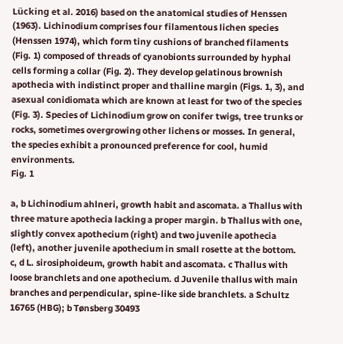Lücking et al. 2016) based on the anatomical studies of Henssen (1963). Lichinodium comprises four filamentous lichen species (Henssen 1974), which form tiny cushions of branched filaments (Fig. 1) composed of threads of cyanobionts surrounded by hyphal cells forming a collar (Fig. 2). They develop gelatinous brownish apothecia with indistinct proper and thalline margin (Figs. 1, 3), and asexual conidiomata which are known at least for two of the species (Fig. 3). Species of Lichinodium grow on conifer twigs, tree trunks or rocks, sometimes overgrowing other lichens or mosses. In general, the species exhibit a pronounced preference for cool, humid environments.
Fig. 1

a, b Lichinodium ahlneri, growth habit and ascomata. a Thallus with three mature apothecia lacking a proper margin. b Thallus with one, slightly convex apothecium (right) and two juvenile apothecia (left), another juvenile apothecium in small rosette at the bottom. c, d L. sirosiphoideum, growth habit and ascomata. c Thallus with loose branchlets and one apothecium. d Juvenile thallus with main branches and perpendicular, spine-like side branchlets. a Schultz 16765 (HBG); b Tønsberg 30493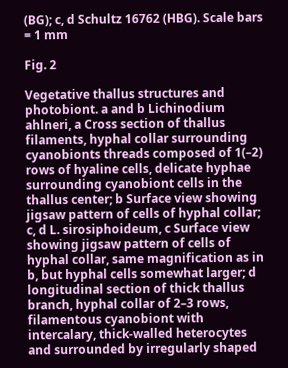(BG); c, d Schultz 16762 (HBG). Scale bars = 1 mm

Fig. 2

Vegetative thallus structures and photobiont. a and b Lichinodium ahlneri, a Cross section of thallus filaments, hyphal collar surrounding cyanobionts threads composed of 1(–2) rows of hyaline cells, delicate hyphae surrounding cyanobiont cells in the thallus center; b Surface view showing jigsaw pattern of cells of hyphal collar; c, d L. sirosiphoideum, c Surface view showing jigsaw pattern of cells of hyphal collar, same magnification as in b, but hyphal cells somewhat larger; d longitudinal section of thick thallus branch, hyphal collar of 2–3 rows, filamentous cyanobiont with intercalary, thick-walled heterocytes and surrounded by irregularly shaped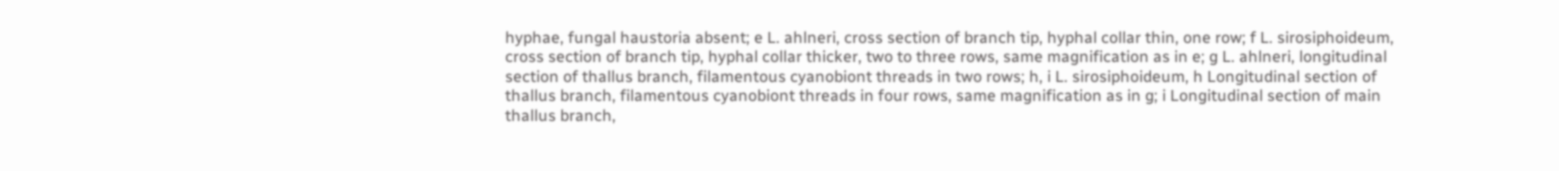hyphae, fungal haustoria absent; e L. ahlneri, cross section of branch tip, hyphal collar thin, one row; f L. sirosiphoideum, cross section of branch tip, hyphal collar thicker, two to three rows, same magnification as in e; g L. ahlneri, longitudinal section of thallus branch, filamentous cyanobiont threads in two rows; h, i L. sirosiphoideum, h Longitudinal section of thallus branch, filamentous cyanobiont threads in four rows, same magnification as in g; i Longitudinal section of main thallus branch,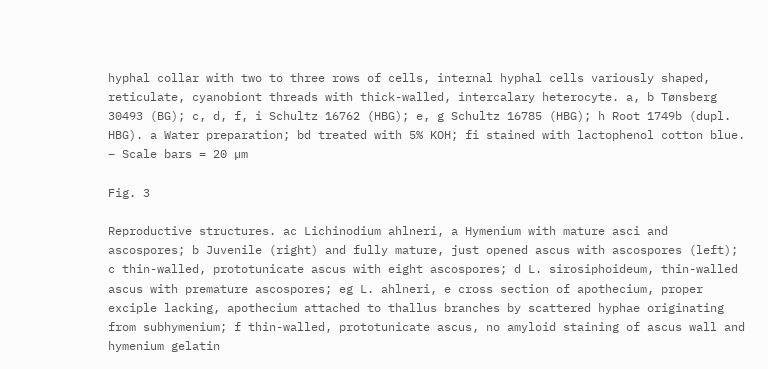hyphal collar with two to three rows of cells, internal hyphal cells variously shaped, reticulate, cyanobiont threads with thick-walled, intercalary heterocyte. a, b Tønsberg 30493 (BG); c, d, f, i Schultz 16762 (HBG); e, g Schultz 16785 (HBG); h Root 1749b (dupl. HBG). a Water preparation; bd treated with 5% KOH; fi stained with lactophenol cotton blue. – Scale bars = 20 µm

Fig. 3

Reproductive structures. ac Lichinodium ahlneri, a Hymenium with mature asci and ascospores; b Juvenile (right) and fully mature, just opened ascus with ascospores (left); c thin-walled, prototunicate ascus with eight ascospores; d L. sirosiphoideum, thin-walled ascus with premature ascospores; eg L. ahlneri, e cross section of apothecium, proper exciple lacking, apothecium attached to thallus branches by scattered hyphae originating from subhymenium; f thin-walled, prototunicate ascus, no amyloid staining of ascus wall and hymenium gelatin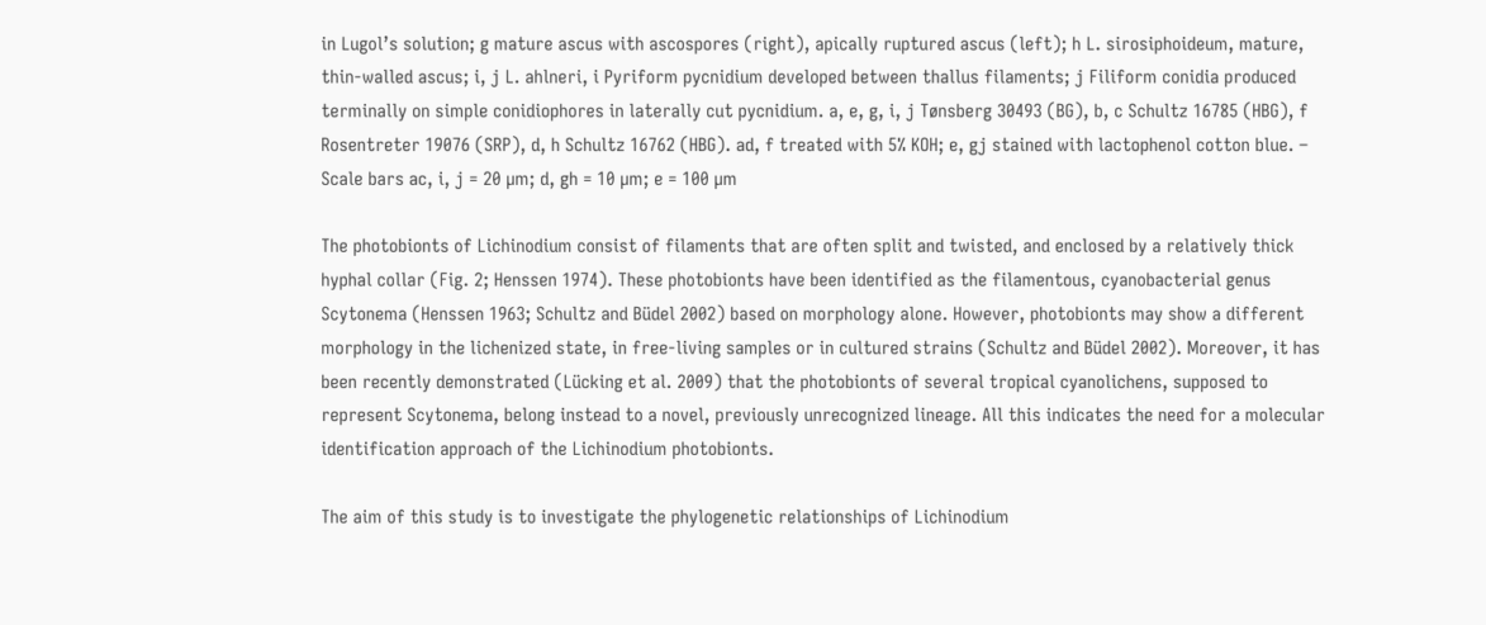in Lugol’s solution; g mature ascus with ascospores (right), apically ruptured ascus (left); h L. sirosiphoideum, mature, thin-walled ascus; i, j L. ahlneri, i Pyriform pycnidium developed between thallus filaments; j Filiform conidia produced terminally on simple conidiophores in laterally cut pycnidium. a, e, g, i, j Tønsberg 30493 (BG), b, c Schultz 16785 (HBG), f Rosentreter 19076 (SRP), d, h Schultz 16762 (HBG). ad, f treated with 5% KOH; e, gj stained with lactophenol cotton blue. – Scale bars ac, i, j = 20 µm; d, gh = 10 µm; e = 100 µm

The photobionts of Lichinodium consist of filaments that are often split and twisted, and enclosed by a relatively thick hyphal collar (Fig. 2; Henssen 1974). These photobionts have been identified as the filamentous, cyanobacterial genus Scytonema (Henssen 1963; Schultz and Büdel 2002) based on morphology alone. However, photobionts may show a different morphology in the lichenized state, in free-living samples or in cultured strains (Schultz and Büdel 2002). Moreover, it has been recently demonstrated (Lücking et al. 2009) that the photobionts of several tropical cyanolichens, supposed to represent Scytonema, belong instead to a novel, previously unrecognized lineage. All this indicates the need for a molecular identification approach of the Lichinodium photobionts.

The aim of this study is to investigate the phylogenetic relationships of Lichinodium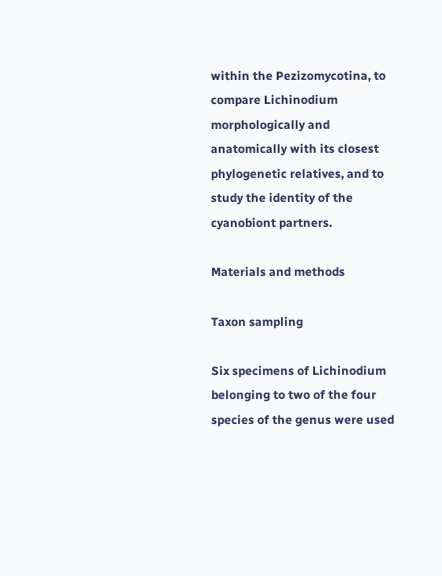within the Pezizomycotina, to compare Lichinodium morphologically and anatomically with its closest phylogenetic relatives, and to study the identity of the cyanobiont partners.

Materials and methods

Taxon sampling

Six specimens of Lichinodium belonging to two of the four species of the genus were used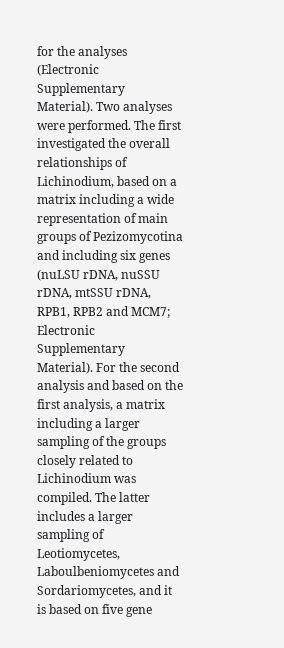for the analyses (Electronic Supplementary Material). Two analyses were performed. The first investigated the overall relationships of Lichinodium, based on a matrix including a wide representation of main groups of Pezizomycotina and including six genes (nuLSU rDNA, nuSSU rDNA, mtSSU rDNA, RPB1, RPB2 and MCM7; Electronic Supplementary Material). For the second analysis and based on the first analysis, a matrix including a larger sampling of the groups closely related to Lichinodium was compiled. The latter includes a larger sampling of Leotiomycetes, Laboulbeniomycetes and Sordariomycetes, and it is based on five gene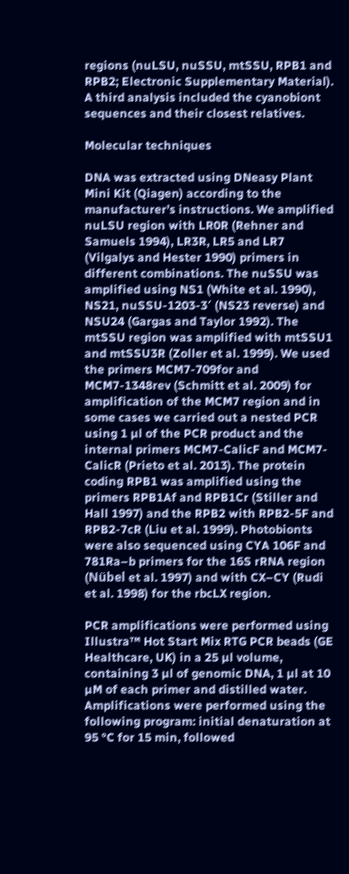regions (nuLSU, nuSSU, mtSSU, RPB1 and RPB2; Electronic Supplementary Material). A third analysis included the cyanobiont sequences and their closest relatives.

Molecular techniques

DNA was extracted using DNeasy Plant Mini Kit (Qiagen) according to the manufacturer’s instructions. We amplified nuLSU region with LR0R (Rehner and Samuels 1994), LR3R, LR5 and LR7 (Vilgalys and Hester 1990) primers in different combinations. The nuSSU was amplified using NS1 (White et al. 1990), NS21, nuSSU-1203-3′ (NS23 reverse) and NSU24 (Gargas and Taylor 1992). The mtSSU region was amplified with mtSSU1 and mtSSU3R (Zoller et al. 1999). We used the primers MCM7-709for and MCM7-1348rev (Schmitt et al. 2009) for amplification of the MCM7 region and in some cases we carried out a nested PCR using 1 µl of the PCR product and the internal primers MCM7-CalicF and MCM7-CalicR (Prieto et al. 2013). The protein coding RPB1 was amplified using the primers RPB1Af and RPB1Cr (Stiller and Hall 1997) and the RPB2 with RPB2-5F and RPB2-7cR (Liu et al. 1999). Photobionts were also sequenced using CYA 106F and 781Ra–b primers for the 16S rRNA region (Nübel et al. 1997) and with CX–CY (Rudi et al. 1998) for the rbcLX region.

PCR amplifications were performed using Illustra™ Hot Start Mix RTG PCR beads (GE Healthcare, UK) in a 25 µl volume, containing 3 µl of genomic DNA, 1 µl at 10 µM of each primer and distilled water. Amplifications were performed using the following program: initial denaturation at 95 °C for 15 min, followed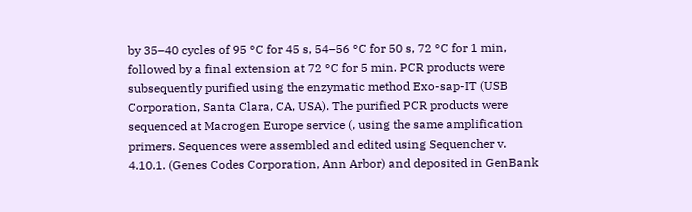by 35–40 cycles of 95 °C for 45 s, 54–56 °C for 50 s, 72 °C for 1 min, followed by a final extension at 72 °C for 5 min. PCR products were subsequently purified using the enzymatic method Exo-sap-IT (USB Corporation, Santa Clara, CA, USA). The purified PCR products were sequenced at Macrogen Europe service (, using the same amplification primers. Sequences were assembled and edited using Sequencher v. 4.10.1. (Genes Codes Corporation, Ann Arbor) and deposited in GenBank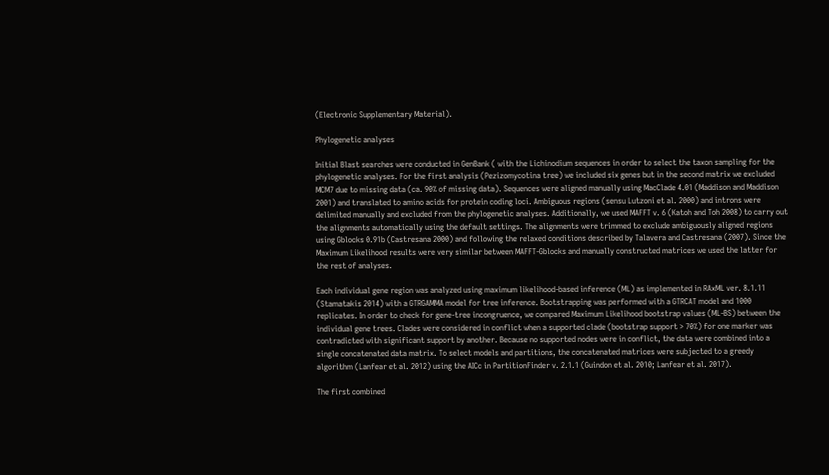(Electronic Supplementary Material).

Phylogenetic analyses

Initial Blast searches were conducted in GenBank ( with the Lichinodium sequences in order to select the taxon sampling for the phylogenetic analyses. For the first analysis (Pezizomycotina tree) we included six genes but in the second matrix we excluded MCM7 due to missing data (ca. 90% of missing data). Sequences were aligned manually using MacClade 4.01 (Maddison and Maddison 2001) and translated to amino acids for protein coding loci. Ambiguous regions (sensu Lutzoni et al. 2000) and introns were delimited manually and excluded from the phylogenetic analyses. Additionally, we used MAFFT v. 6 (Katoh and Toh 2008) to carry out the alignments automatically using the default settings. The alignments were trimmed to exclude ambiguously aligned regions using Gblocks 0.91b (Castresana 2000) and following the relaxed conditions described by Talavera and Castresana (2007). Since the Maximum Likelihood results were very similar between MAFFT-Gblocks and manually constructed matrices we used the latter for the rest of analyses.

Each individual gene region was analyzed using maximum likelihood-based inference (ML) as implemented in RAxML ver. 8.1.11 (Stamatakis 2014) with a GTRGAMMA model for tree inference. Bootstrapping was performed with a GTRCAT model and 1000 replicates. In order to check for gene-tree incongruence, we compared Maximum Likelihood bootstrap values (ML-BS) between the individual gene trees. Clades were considered in conflict when a supported clade (bootstrap support > 70%) for one marker was contradicted with significant support by another. Because no supported nodes were in conflict, the data were combined into a single concatenated data matrix. To select models and partitions, the concatenated matrices were subjected to a greedy algorithm (Lanfear et al. 2012) using the AICc in PartitionFinder v. 2.1.1 (Guindon et al. 2010; Lanfear et al. 2017).

The first combined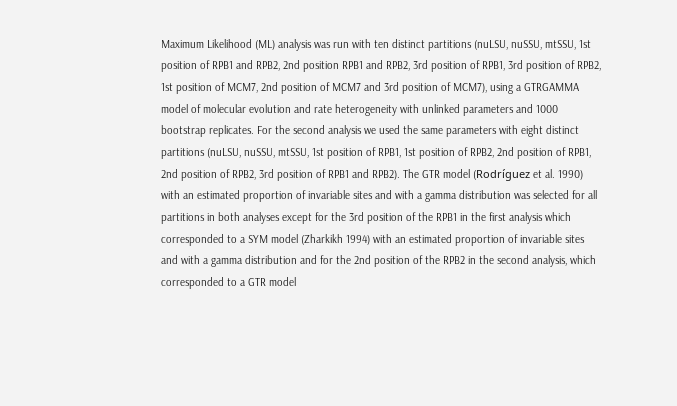Maximum Likelihood (ML) analysis was run with ten distinct partitions (nuLSU, nuSSU, mtSSU, 1st position of RPB1 and RPB2, 2nd position RPB1 and RPB2, 3rd position of RPB1, 3rd position of RPB2, 1st position of MCM7, 2nd position of MCM7 and 3rd position of MCM7), using a GTRGAMMA model of molecular evolution and rate heterogeneity with unlinked parameters and 1000 bootstrap replicates. For the second analysis we used the same parameters with eight distinct partitions (nuLSU, nuSSU, mtSSU, 1st position of RPB1, 1st position of RPB2, 2nd position of RPB1, 2nd position of RPB2, 3rd position of RPB1 and RPB2). The GTR model (Rodríguez et al. 1990) with an estimated proportion of invariable sites and with a gamma distribution was selected for all partitions in both analyses except for the 3rd position of the RPB1 in the first analysis which corresponded to a SYM model (Zharkikh 1994) with an estimated proportion of invariable sites and with a gamma distribution and for the 2nd position of the RPB2 in the second analysis, which corresponded to a GTR model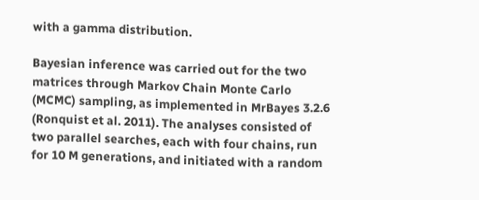with a gamma distribution.

Bayesian inference was carried out for the two matrices through Markov Chain Monte Carlo (MCMC) sampling, as implemented in MrBayes 3.2.6 (Ronquist et al. 2011). The analyses consisted of two parallel searches, each with four chains, run for 10 M generations, and initiated with a random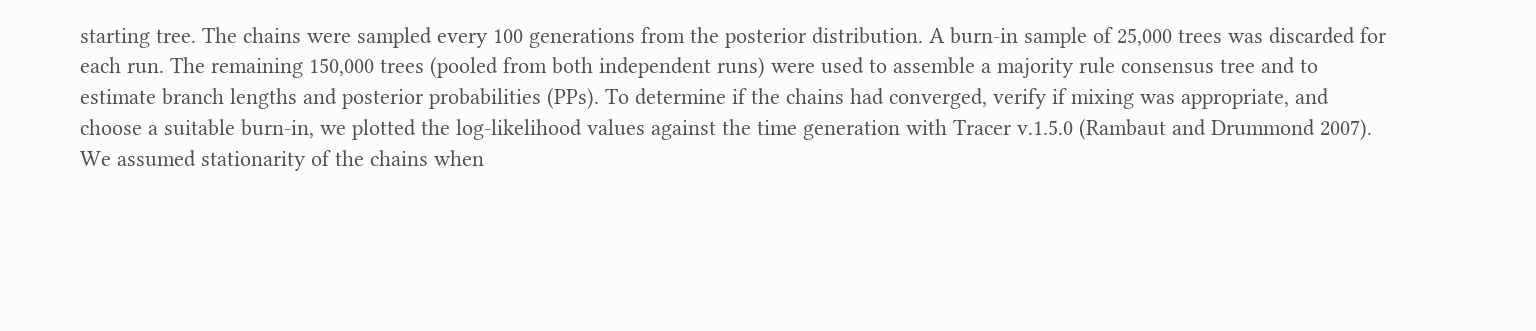starting tree. The chains were sampled every 100 generations from the posterior distribution. A burn-in sample of 25,000 trees was discarded for each run. The remaining 150,000 trees (pooled from both independent runs) were used to assemble a majority rule consensus tree and to estimate branch lengths and posterior probabilities (PPs). To determine if the chains had converged, verify if mixing was appropriate, and choose a suitable burn-in, we plotted the log-likelihood values against the time generation with Tracer v.1.5.0 (Rambaut and Drummond 2007). We assumed stationarity of the chains when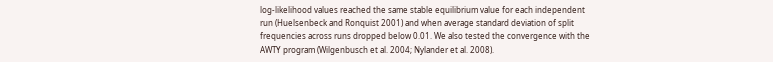log-likelihood values reached the same stable equilibrium value for each independent run (Huelsenbeck and Ronquist 2001) and when average standard deviation of split frequencies across runs dropped below 0.01. We also tested the convergence with the AWTY program (Wilgenbusch et al. 2004; Nylander et al. 2008).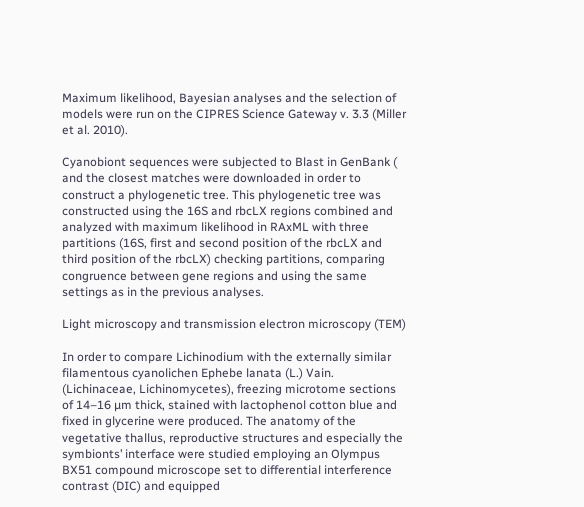Maximum likelihood, Bayesian analyses and the selection of models were run on the CIPRES Science Gateway v. 3.3 (Miller et al. 2010).

Cyanobiont sequences were subjected to Blast in GenBank ( and the closest matches were downloaded in order to construct a phylogenetic tree. This phylogenetic tree was constructed using the 16S and rbcLX regions combined and analyzed with maximum likelihood in RAxML with three partitions (16S, first and second position of the rbcLX and third position of the rbcLX) checking partitions, comparing congruence between gene regions and using the same settings as in the previous analyses.

Light microscopy and transmission electron microscopy (TEM)

In order to compare Lichinodium with the externally similar filamentous cyanolichen Ephebe lanata (L.) Vain. (Lichinaceae, Lichinomycetes), freezing microtome sections of 14–16 µm thick, stained with lactophenol cotton blue and fixed in glycerine were produced. The anatomy of the vegetative thallus, reproductive structures and especially the symbionts’ interface were studied employing an Olympus BX51 compound microscope set to differential interference contrast (DIC) and equipped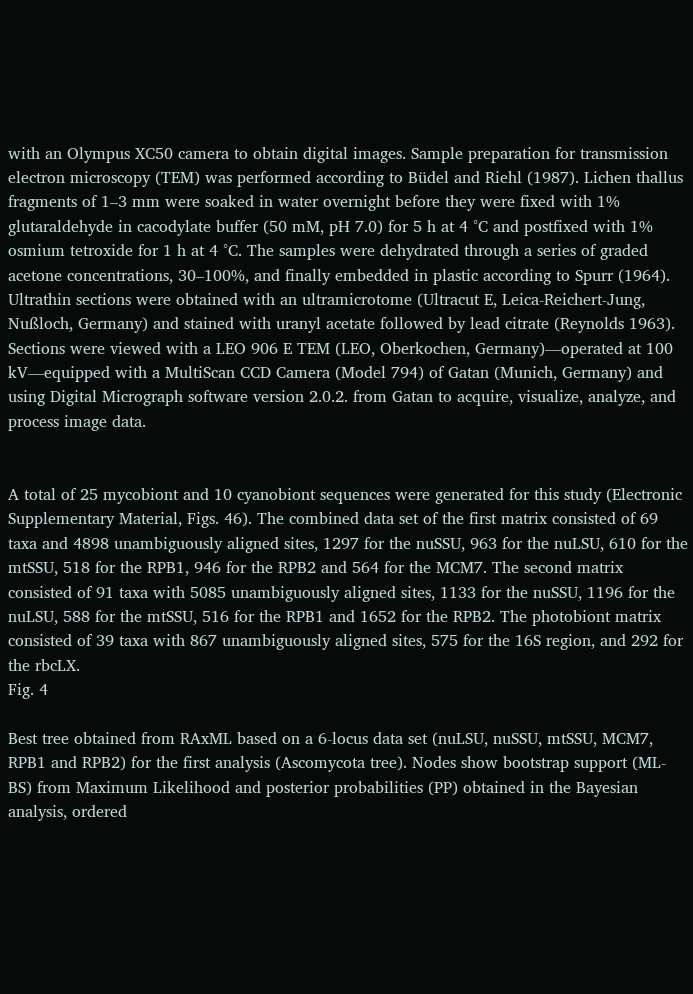with an Olympus XC50 camera to obtain digital images. Sample preparation for transmission electron microscopy (TEM) was performed according to Büdel and Riehl (1987). Lichen thallus fragments of 1–3 mm were soaked in water overnight before they were fixed with 1% glutaraldehyde in cacodylate buffer (50 mM, pH 7.0) for 5 h at 4 °C and postfixed with 1% osmium tetroxide for 1 h at 4 °C. The samples were dehydrated through a series of graded acetone concentrations, 30–100%, and finally embedded in plastic according to Spurr (1964). Ultrathin sections were obtained with an ultramicrotome (Ultracut E, Leica-Reichert-Jung, Nußloch, Germany) and stained with uranyl acetate followed by lead citrate (Reynolds 1963). Sections were viewed with a LEO 906 E TEM (LEO, Oberkochen, Germany)—operated at 100 kV—equipped with a MultiScan CCD Camera (Model 794) of Gatan (Munich, Germany) and using Digital Micrograph software version 2.0.2. from Gatan to acquire, visualize, analyze, and process image data.


A total of 25 mycobiont and 10 cyanobiont sequences were generated for this study (Electronic Supplementary Material, Figs. 46). The combined data set of the first matrix consisted of 69 taxa and 4898 unambiguously aligned sites, 1297 for the nuSSU, 963 for the nuLSU, 610 for the mtSSU, 518 for the RPB1, 946 for the RPB2 and 564 for the MCM7. The second matrix consisted of 91 taxa with 5085 unambiguously aligned sites, 1133 for the nuSSU, 1196 for the nuLSU, 588 for the mtSSU, 516 for the RPB1 and 1652 for the RPB2. The photobiont matrix consisted of 39 taxa with 867 unambiguously aligned sites, 575 for the 16S region, and 292 for the rbcLX.
Fig. 4

Best tree obtained from RAxML based on a 6-locus data set (nuLSU, nuSSU, mtSSU, MCM7, RPB1 and RPB2) for the first analysis (Ascomycota tree). Nodes show bootstrap support (ML-BS) from Maximum Likelihood and posterior probabilities (PP) obtained in the Bayesian analysis, ordered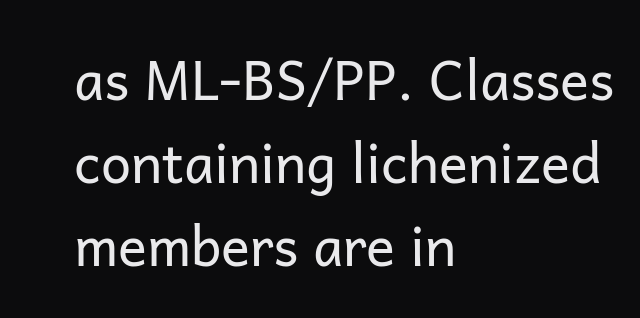as ML-BS/PP. Classes containing lichenized members are in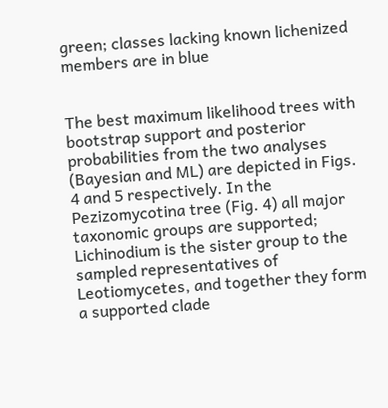green; classes lacking known lichenized members are in blue


The best maximum likelihood trees with bootstrap support and posterior probabilities from the two analyses (Bayesian and ML) are depicted in Figs. 4 and 5 respectively. In the Pezizomycotina tree (Fig. 4) all major taxonomic groups are supported; Lichinodium is the sister group to the sampled representatives of Leotiomycetes, and together they form a supported clade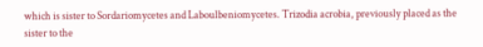which is sister to Sordariomycetes and Laboulbeniomycetes. Trizodia acrobia, previously placed as the sister to the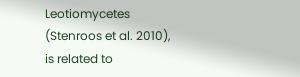Leotiomycetes (Stenroos et al. 2010), is related to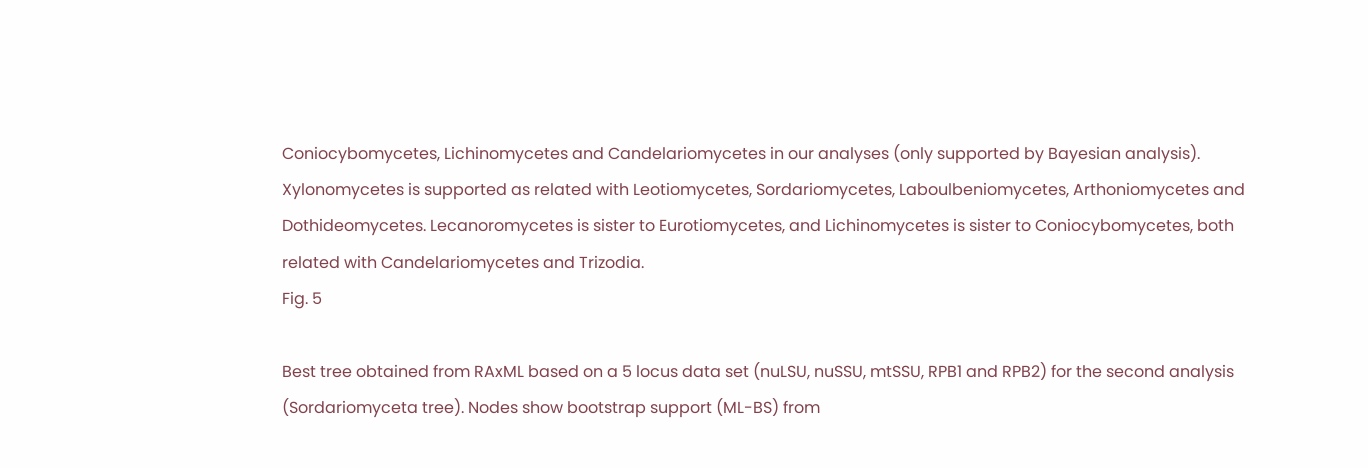Coniocybomycetes, Lichinomycetes and Candelariomycetes in our analyses (only supported by Bayesian analysis). Xylonomycetes is supported as related with Leotiomycetes, Sordariomycetes, Laboulbeniomycetes, Arthoniomycetes and Dothideomycetes. Lecanoromycetes is sister to Eurotiomycetes, and Lichinomycetes is sister to Coniocybomycetes, both related with Candelariomycetes and Trizodia.
Fig. 5

Best tree obtained from RAxML based on a 5 locus data set (nuLSU, nuSSU, mtSSU, RPB1 and RPB2) for the second analysis (Sordariomyceta tree). Nodes show bootstrap support (ML-BS) from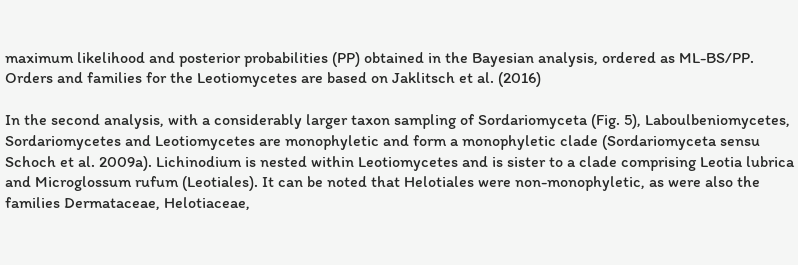maximum likelihood and posterior probabilities (PP) obtained in the Bayesian analysis, ordered as ML-BS/PP. Orders and families for the Leotiomycetes are based on Jaklitsch et al. (2016)

In the second analysis, with a considerably larger taxon sampling of Sordariomyceta (Fig. 5), Laboulbeniomycetes, Sordariomycetes and Leotiomycetes are monophyletic and form a monophyletic clade (Sordariomyceta sensu Schoch et al. 2009a). Lichinodium is nested within Leotiomycetes and is sister to a clade comprising Leotia lubrica and Microglossum rufum (Leotiales). It can be noted that Helotiales were non-monophyletic, as were also the families Dermataceae, Helotiaceae,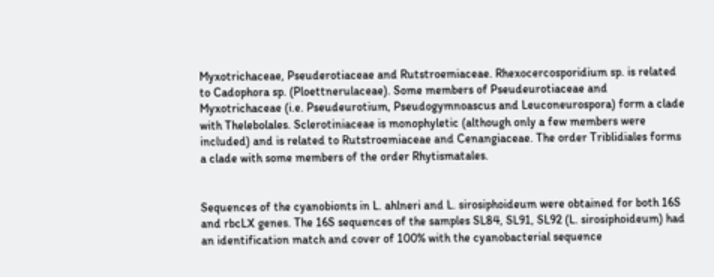Myxotrichaceae, Pseuderotiaceae and Rutstroemiaceae. Rhexocercosporidium sp. is related to Cadophora sp. (Ploettnerulaceae). Some members of Pseudeurotiaceae and Myxotrichaceae (i.e. Pseudeurotium, Pseudogymnoascus and Leuconeurospora) form a clade with Thelebolales. Sclerotiniaceae is monophyletic (although only a few members were included) and is related to Rutstroemiaceae and Cenangiaceae. The order Triblidiales forms a clade with some members of the order Rhytismatales.


Sequences of the cyanobionts in L. ahlneri and L. sirosiphoideum were obtained for both 16S and rbcLX genes. The 16S sequences of the samples SL84, SL91, SL92 (L. sirosiphoideum) had an identification match and cover of 100% with the cyanobacterial sequence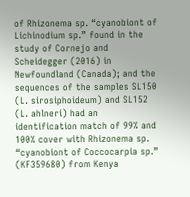of Rhizonema sp. “cyanobiont of Lichinodium sp.” found in the study of Cornejo and Scheidegger (2016) in Newfoundland (Canada); and the sequences of the samples SL150 (L. sirosiphoideum) and SL152 (L. ahlneri) had an identification match of 99% and 100% cover with Rhizonema sp. “cyanobiont of Coccocarpia sp.” (KF359680) from Kenya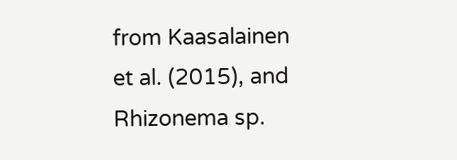from Kaasalainen et al. (2015), and Rhizonema sp.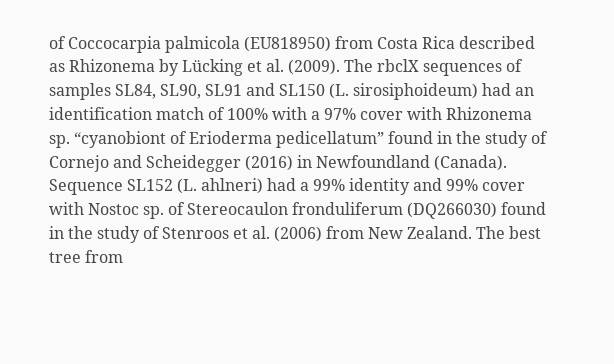of Coccocarpia palmicola (EU818950) from Costa Rica described as Rhizonema by Lücking et al. (2009). The rbclX sequences of samples SL84, SL90, SL91 and SL150 (L. sirosiphoideum) had an identification match of 100% with a 97% cover with Rhizonema sp. “cyanobiont of Erioderma pedicellatum” found in the study of Cornejo and Scheidegger (2016) in Newfoundland (Canada). Sequence SL152 (L. ahlneri) had a 99% identity and 99% cover with Nostoc sp. of Stereocaulon fronduliferum (DQ266030) found in the study of Stenroos et al. (2006) from New Zealand. The best tree from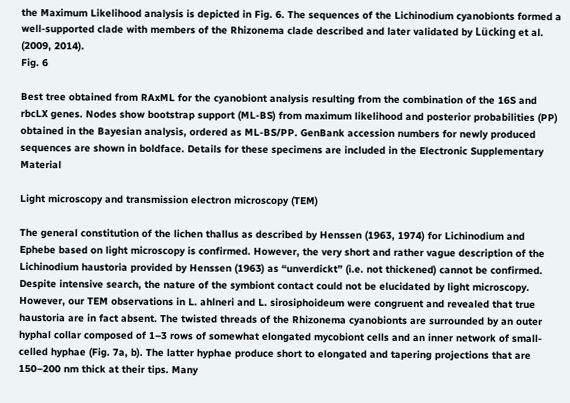the Maximum Likelihood analysis is depicted in Fig. 6. The sequences of the Lichinodium cyanobionts formed a well-supported clade with members of the Rhizonema clade described and later validated by Lücking et al. (2009, 2014).
Fig. 6

Best tree obtained from RAxML for the cyanobiont analysis resulting from the combination of the 16S and rbcLX genes. Nodes show bootstrap support (ML-BS) from maximum likelihood and posterior probabilities (PP) obtained in the Bayesian analysis, ordered as ML-BS/PP. GenBank accession numbers for newly produced sequences are shown in boldface. Details for these specimens are included in the Electronic Supplementary Material

Light microscopy and transmission electron microscopy (TEM)

The general constitution of the lichen thallus as described by Henssen (1963, 1974) for Lichinodium and Ephebe based on light microscopy is confirmed. However, the very short and rather vague description of the Lichinodium haustoria provided by Henssen (1963) as “unverdickt” (i.e. not thickened) cannot be confirmed. Despite intensive search, the nature of the symbiont contact could not be elucidated by light microscopy. However, our TEM observations in L. ahlneri and L. sirosiphoideum were congruent and revealed that true haustoria are in fact absent. The twisted threads of the Rhizonema cyanobionts are surrounded by an outer hyphal collar composed of 1–3 rows of somewhat elongated mycobiont cells and an inner network of small-celled hyphae (Fig. 7a, b). The latter hyphae produce short to elongated and tapering projections that are 150–200 nm thick at their tips. Many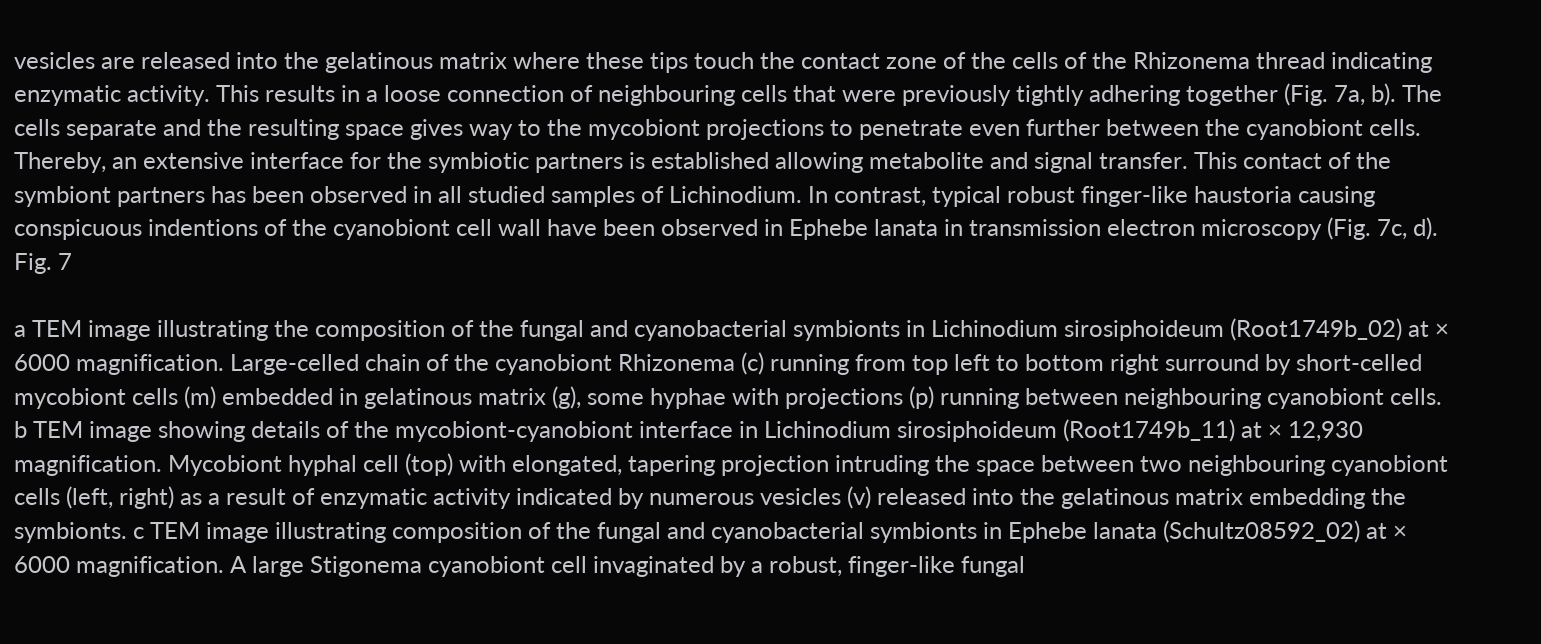vesicles are released into the gelatinous matrix where these tips touch the contact zone of the cells of the Rhizonema thread indicating enzymatic activity. This results in a loose connection of neighbouring cells that were previously tightly adhering together (Fig. 7a, b). The cells separate and the resulting space gives way to the mycobiont projections to penetrate even further between the cyanobiont cells. Thereby, an extensive interface for the symbiotic partners is established allowing metabolite and signal transfer. This contact of the symbiont partners has been observed in all studied samples of Lichinodium. In contrast, typical robust finger-like haustoria causing conspicuous indentions of the cyanobiont cell wall have been observed in Ephebe lanata in transmission electron microscopy (Fig. 7c, d).
Fig. 7

a TEM image illustrating the composition of the fungal and cyanobacterial symbionts in Lichinodium sirosiphoideum (Root1749b_02) at × 6000 magnification. Large-celled chain of the cyanobiont Rhizonema (c) running from top left to bottom right surround by short-celled mycobiont cells (m) embedded in gelatinous matrix (g), some hyphae with projections (p) running between neighbouring cyanobiont cells. b TEM image showing details of the mycobiont-cyanobiont interface in Lichinodium sirosiphoideum (Root1749b_11) at × 12,930 magnification. Mycobiont hyphal cell (top) with elongated, tapering projection intruding the space between two neighbouring cyanobiont cells (left, right) as a result of enzymatic activity indicated by numerous vesicles (v) released into the gelatinous matrix embedding the symbionts. c TEM image illustrating composition of the fungal and cyanobacterial symbionts in Ephebe lanata (Schultz08592_02) at × 6000 magnification. A large Stigonema cyanobiont cell invaginated by a robust, finger-like fungal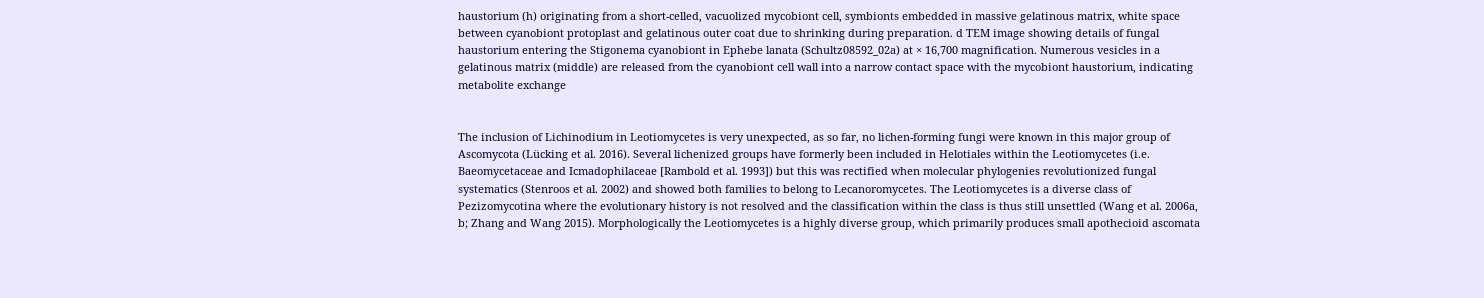haustorium (h) originating from a short-celled, vacuolized mycobiont cell, symbionts embedded in massive gelatinous matrix, white space between cyanobiont protoplast and gelatinous outer coat due to shrinking during preparation. d TEM image showing details of fungal haustorium entering the Stigonema cyanobiont in Ephebe lanata (Schultz08592_02a) at × 16,700 magnification. Numerous vesicles in a gelatinous matrix (middle) are released from the cyanobiont cell wall into a narrow contact space with the mycobiont haustorium, indicating metabolite exchange


The inclusion of Lichinodium in Leotiomycetes is very unexpected, as so far, no lichen-forming fungi were known in this major group of Ascomycota (Lücking et al. 2016). Several lichenized groups have formerly been included in Helotiales within the Leotiomycetes (i.e. Baeomycetaceae and Icmadophilaceae [Rambold et al. 1993]) but this was rectified when molecular phylogenies revolutionized fungal systematics (Stenroos et al. 2002) and showed both families to belong to Lecanoromycetes. The Leotiomycetes is a diverse class of Pezizomycotina where the evolutionary history is not resolved and the classification within the class is thus still unsettled (Wang et al. 2006a, b; Zhang and Wang 2015). Morphologically the Leotiomycetes is a highly diverse group, which primarily produces small apothecioid ascomata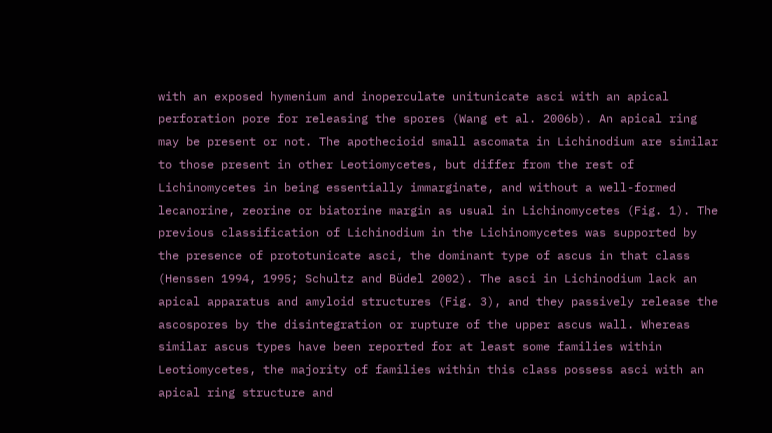with an exposed hymenium and inoperculate unitunicate asci with an apical perforation pore for releasing the spores (Wang et al. 2006b). An apical ring may be present or not. The apothecioid small ascomata in Lichinodium are similar to those present in other Leotiomycetes, but differ from the rest of Lichinomycetes in being essentially immarginate, and without a well-formed lecanorine, zeorine or biatorine margin as usual in Lichinomycetes (Fig. 1). The previous classification of Lichinodium in the Lichinomycetes was supported by the presence of prototunicate asci, the dominant type of ascus in that class (Henssen 1994, 1995; Schultz and Büdel 2002). The asci in Lichinodium lack an apical apparatus and amyloid structures (Fig. 3), and they passively release the ascospores by the disintegration or rupture of the upper ascus wall. Whereas similar ascus types have been reported for at least some families within Leotiomycetes, the majority of families within this class possess asci with an apical ring structure and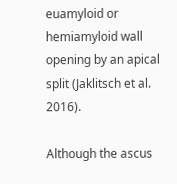euamyloid or hemiamyloid wall opening by an apical split (Jaklitsch et al. 2016).

Although the ascus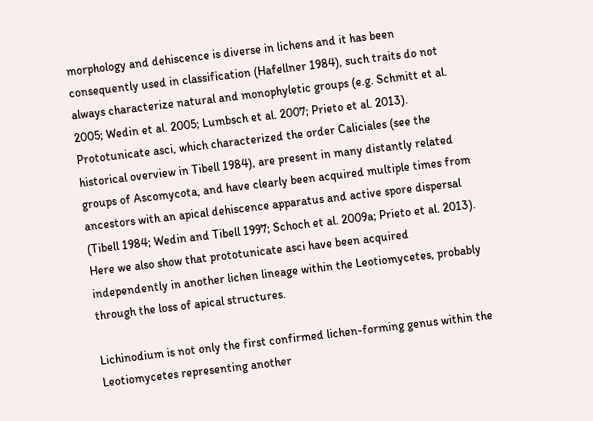morphology and dehiscence is diverse in lichens and it has been consequently used in classification (Hafellner 1984), such traits do not always characterize natural and monophyletic groups (e.g. Schmitt et al. 2005; Wedin et al. 2005; Lumbsch et al. 2007; Prieto et al. 2013). Prototunicate asci, which characterized the order Caliciales (see the historical overview in Tibell 1984), are present in many distantly related groups of Ascomycota, and have clearly been acquired multiple times from ancestors with an apical dehiscence apparatus and active spore dispersal (Tibell 1984; Wedin and Tibell 1997; Schoch et al. 2009a; Prieto et al. 2013). Here we also show that prototunicate asci have been acquired independently in another lichen lineage within the Leotiomycetes, probably through the loss of apical structures.

Lichinodium is not only the first confirmed lichen-forming genus within the Leotiomycetes representing another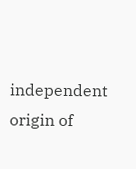independent origin of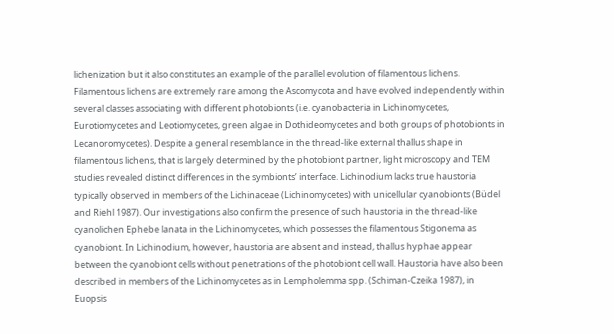lichenization but it also constitutes an example of the parallel evolution of filamentous lichens. Filamentous lichens are extremely rare among the Ascomycota and have evolved independently within several classes associating with different photobionts (i.e. cyanobacteria in Lichinomycetes, Eurotiomycetes and Leotiomycetes, green algae in Dothideomycetes and both groups of photobionts in Lecanoromycetes). Despite a general resemblance in the thread-like external thallus shape in filamentous lichens, that is largely determined by the photobiont partner, light microscopy and TEM studies revealed distinct differences in the symbionts’ interface. Lichinodium lacks true haustoria typically observed in members of the Lichinaceae (Lichinomycetes) with unicellular cyanobionts (Büdel and Riehl 1987). Our investigations also confirm the presence of such haustoria in the thread-like cyanolichen Ephebe lanata in the Lichinomycetes, which possesses the filamentous Stigonema as cyanobiont. In Lichinodium, however, haustoria are absent and instead, thallus hyphae appear between the cyanobiont cells without penetrations of the photobiont cell wall. Haustoria have also been described in members of the Lichinomycetes as in Lempholemma spp. (Schiman-Czeika 1987), in Euopsis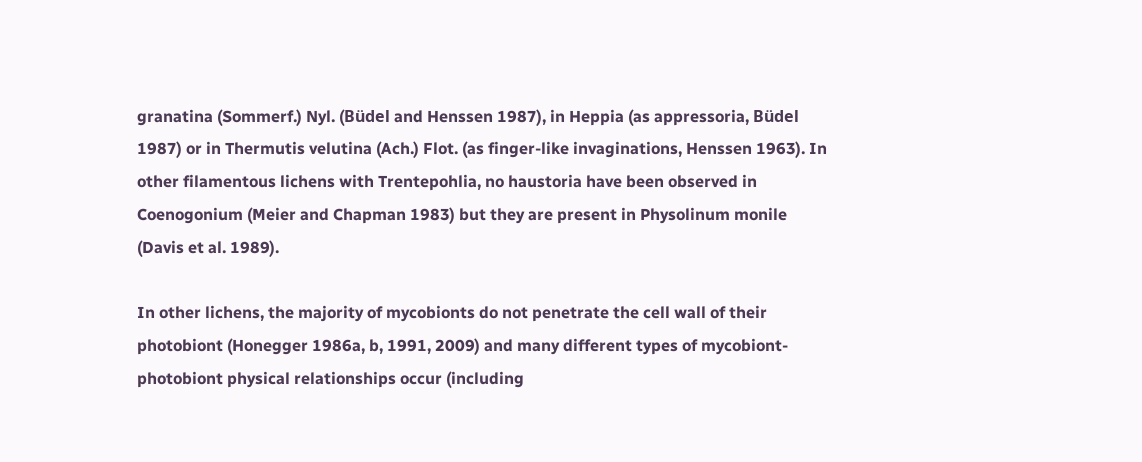granatina (Sommerf.) Nyl. (Büdel and Henssen 1987), in Heppia (as appressoria, Büdel 1987) or in Thermutis velutina (Ach.) Flot. (as finger-like invaginations, Henssen 1963). In other filamentous lichens with Trentepohlia, no haustoria have been observed in Coenogonium (Meier and Chapman 1983) but they are present in Physolinum monile (Davis et al. 1989).

In other lichens, the majority of mycobionts do not penetrate the cell wall of their photobiont (Honegger 1986a, b, 1991, 2009) and many different types of mycobiont-photobiont physical relationships occur (including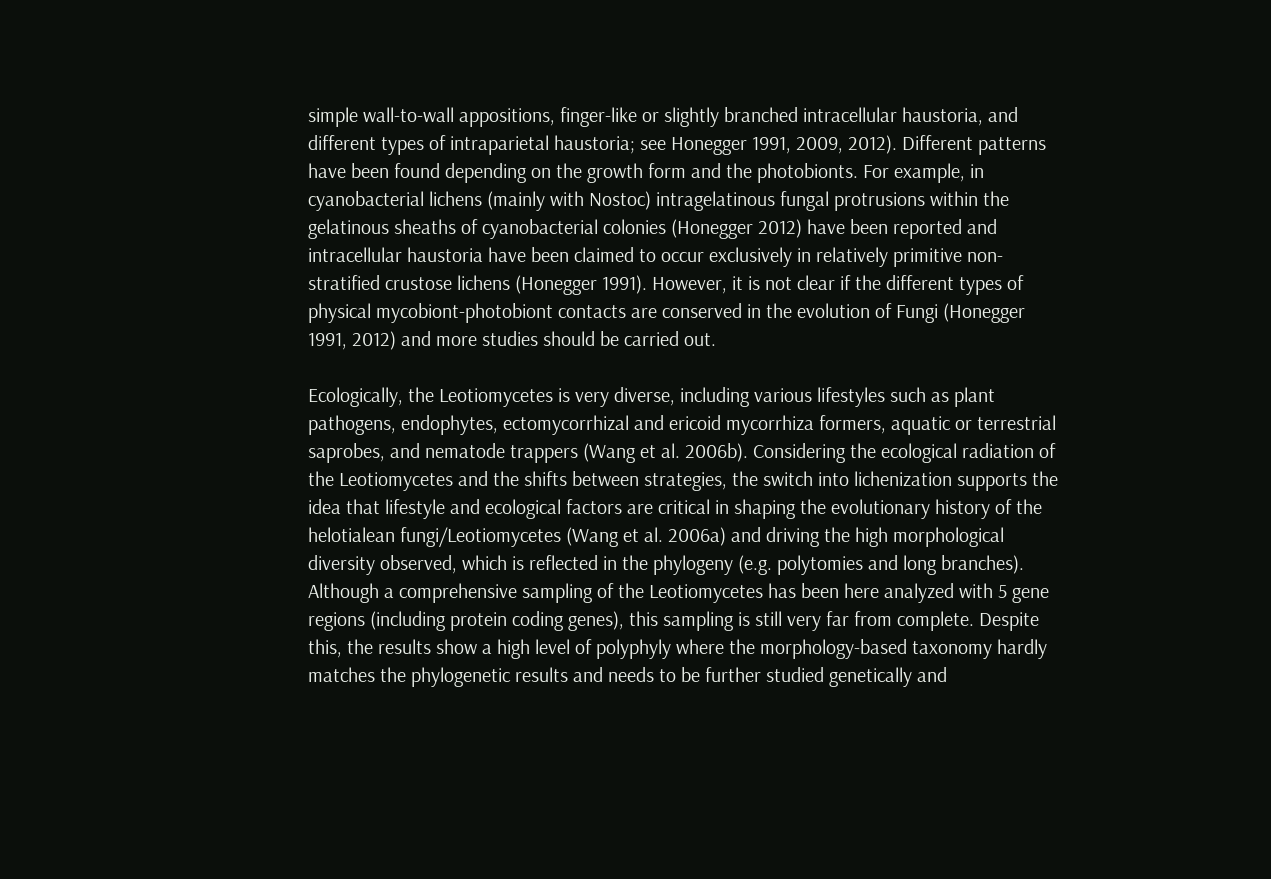simple wall-to-wall appositions, finger-like or slightly branched intracellular haustoria, and different types of intraparietal haustoria; see Honegger 1991, 2009, 2012). Different patterns have been found depending on the growth form and the photobionts. For example, in cyanobacterial lichens (mainly with Nostoc) intragelatinous fungal protrusions within the gelatinous sheaths of cyanobacterial colonies (Honegger 2012) have been reported and intracellular haustoria have been claimed to occur exclusively in relatively primitive non-stratified crustose lichens (Honegger 1991). However, it is not clear if the different types of physical mycobiont-photobiont contacts are conserved in the evolution of Fungi (Honegger 1991, 2012) and more studies should be carried out.

Ecologically, the Leotiomycetes is very diverse, including various lifestyles such as plant pathogens, endophytes, ectomycorrhizal and ericoid mycorrhiza formers, aquatic or terrestrial saprobes, and nematode trappers (Wang et al. 2006b). Considering the ecological radiation of the Leotiomycetes and the shifts between strategies, the switch into lichenization supports the idea that lifestyle and ecological factors are critical in shaping the evolutionary history of the helotialean fungi/Leotiomycetes (Wang et al. 2006a) and driving the high morphological diversity observed, which is reflected in the phylogeny (e.g. polytomies and long branches). Although a comprehensive sampling of the Leotiomycetes has been here analyzed with 5 gene regions (including protein coding genes), this sampling is still very far from complete. Despite this, the results show a high level of polyphyly where the morphology-based taxonomy hardly matches the phylogenetic results and needs to be further studied genetically and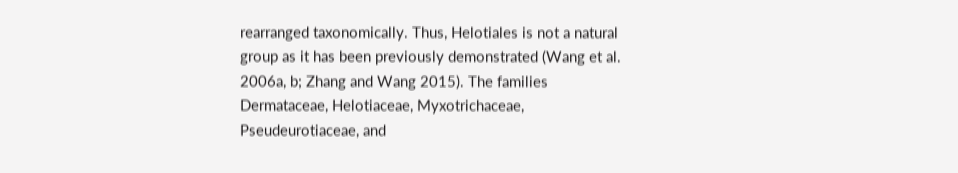rearranged taxonomically. Thus, Helotiales is not a natural group as it has been previously demonstrated (Wang et al. 2006a, b; Zhang and Wang 2015). The families Dermataceae, Helotiaceae, Myxotrichaceae, Pseudeurotiaceae, and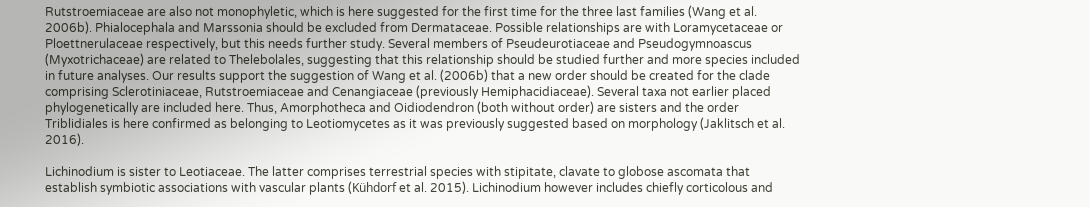Rutstroemiaceae are also not monophyletic, which is here suggested for the first time for the three last families (Wang et al. 2006b). Phialocephala and Marssonia should be excluded from Dermataceae. Possible relationships are with Loramycetaceae or Ploettnerulaceae respectively, but this needs further study. Several members of Pseudeurotiaceae and Pseudogymnoascus (Myxotrichaceae) are related to Thelebolales, suggesting that this relationship should be studied further and more species included in future analyses. Our results support the suggestion of Wang et al. (2006b) that a new order should be created for the clade comprising Sclerotiniaceae, Rutstroemiaceae and Cenangiaceae (previously Hemiphacidiaceae). Several taxa not earlier placed phylogenetically are included here. Thus, Amorphotheca and Oidiodendron (both without order) are sisters and the order Triblidiales is here confirmed as belonging to Leotiomycetes as it was previously suggested based on morphology (Jaklitsch et al. 2016).

Lichinodium is sister to Leotiaceae. The latter comprises terrestrial species with stipitate, clavate to globose ascomata that establish symbiotic associations with vascular plants (Kühdorf et al. 2015). Lichinodium however includes chiefly corticolous and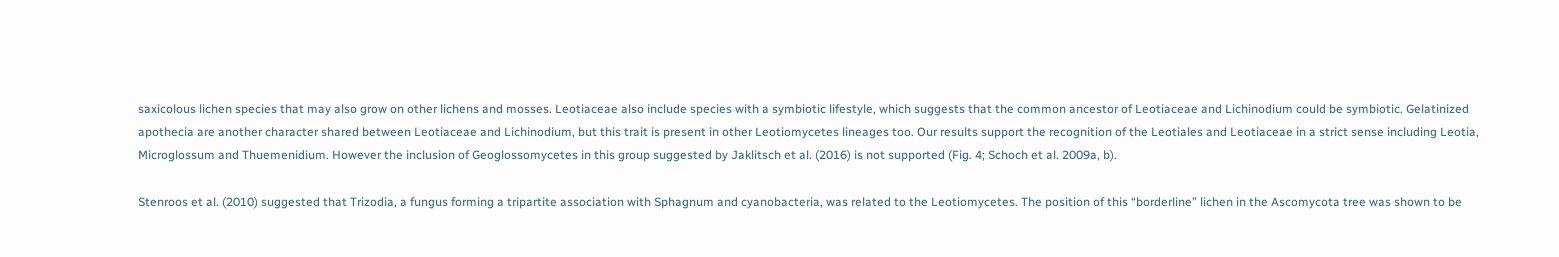saxicolous lichen species that may also grow on other lichens and mosses. Leotiaceae also include species with a symbiotic lifestyle, which suggests that the common ancestor of Leotiaceae and Lichinodium could be symbiotic. Gelatinized apothecia are another character shared between Leotiaceae and Lichinodium, but this trait is present in other Leotiomycetes lineages too. Our results support the recognition of the Leotiales and Leotiaceae in a strict sense including Leotia, Microglossum and Thuemenidium. However the inclusion of Geoglossomycetes in this group suggested by Jaklitsch et al. (2016) is not supported (Fig. 4; Schoch et al. 2009a, b).

Stenroos et al. (2010) suggested that Trizodia, a fungus forming a tripartite association with Sphagnum and cyanobacteria, was related to the Leotiomycetes. The position of this “borderline” lichen in the Ascomycota tree was shown to be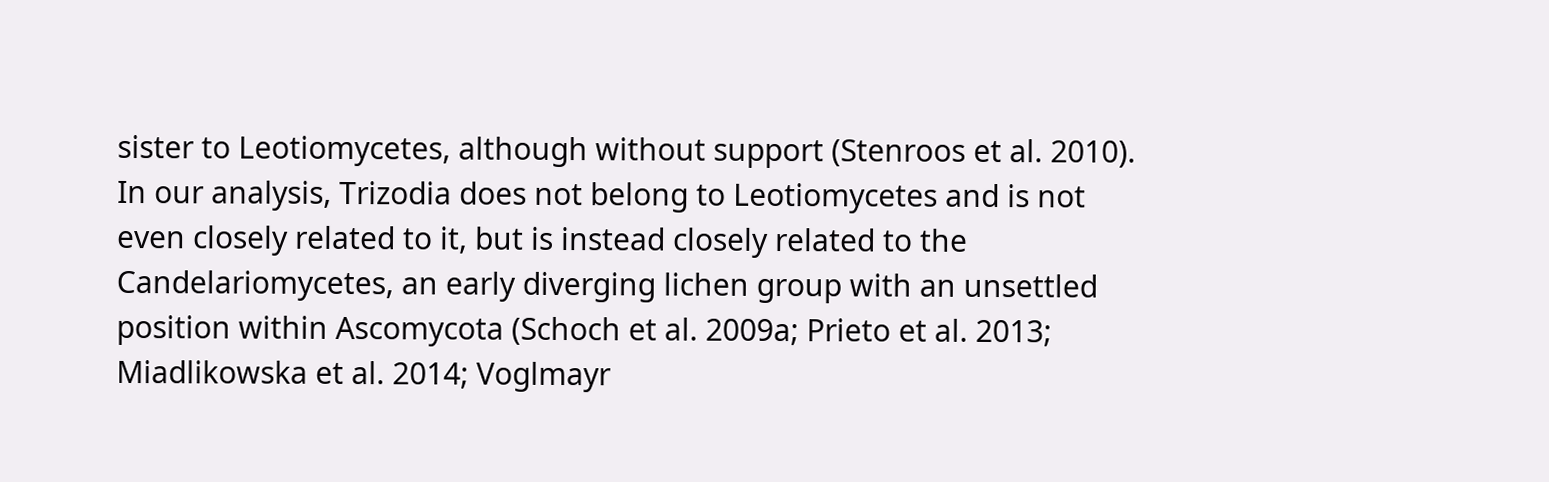sister to Leotiomycetes, although without support (Stenroos et al. 2010). In our analysis, Trizodia does not belong to Leotiomycetes and is not even closely related to it, but is instead closely related to the Candelariomycetes, an early diverging lichen group with an unsettled position within Ascomycota (Schoch et al. 2009a; Prieto et al. 2013; Miadlikowska et al. 2014; Voglmayr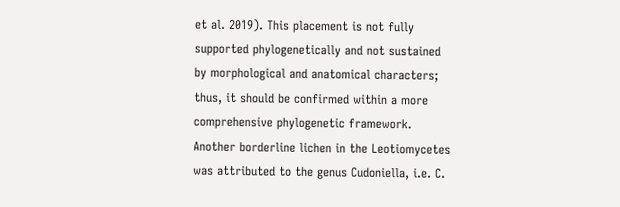et al. 2019). This placement is not fully supported phylogenetically and not sustained by morphological and anatomical characters; thus, it should be confirmed within a more comprehensive phylogenetic framework. Another borderline lichen in the Leotiomycetes was attributed to the genus Cudoniella, i.e. C.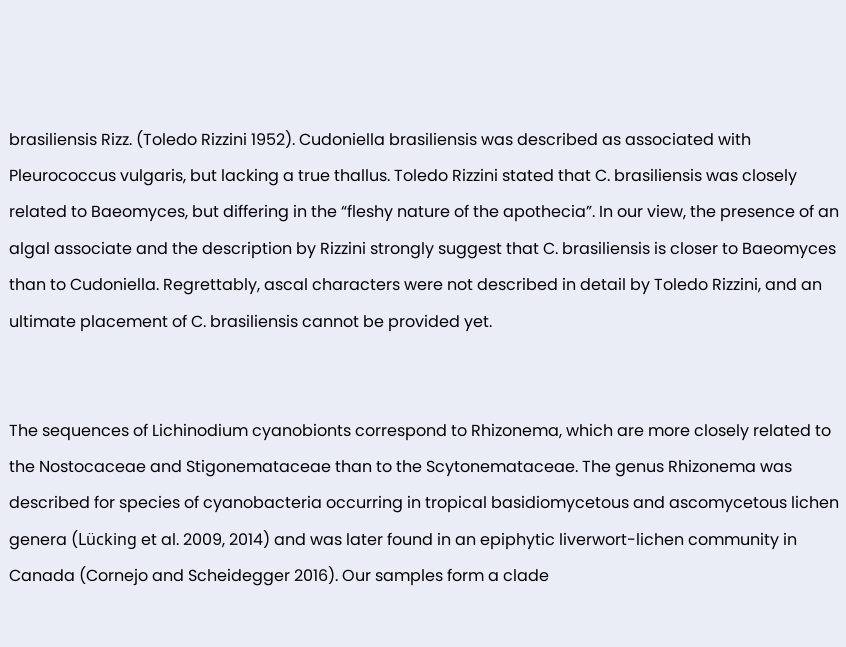brasiliensis Rizz. (Toledo Rizzini 1952). Cudoniella brasiliensis was described as associated with Pleurococcus vulgaris, but lacking a true thallus. Toledo Rizzini stated that C. brasiliensis was closely related to Baeomyces, but differing in the “fleshy nature of the apothecia”. In our view, the presence of an algal associate and the description by Rizzini strongly suggest that C. brasiliensis is closer to Baeomyces than to Cudoniella. Regrettably, ascal characters were not described in detail by Toledo Rizzini, and an ultimate placement of C. brasiliensis cannot be provided yet.


The sequences of Lichinodium cyanobionts correspond to Rhizonema, which are more closely related to the Nostocaceae and Stigonemataceae than to the Scytonemataceae. The genus Rhizonema was described for species of cyanobacteria occurring in tropical basidiomycetous and ascomycetous lichen genera (Lücking et al. 2009, 2014) and was later found in an epiphytic liverwort-lichen community in Canada (Cornejo and Scheidegger 2016). Our samples form a clade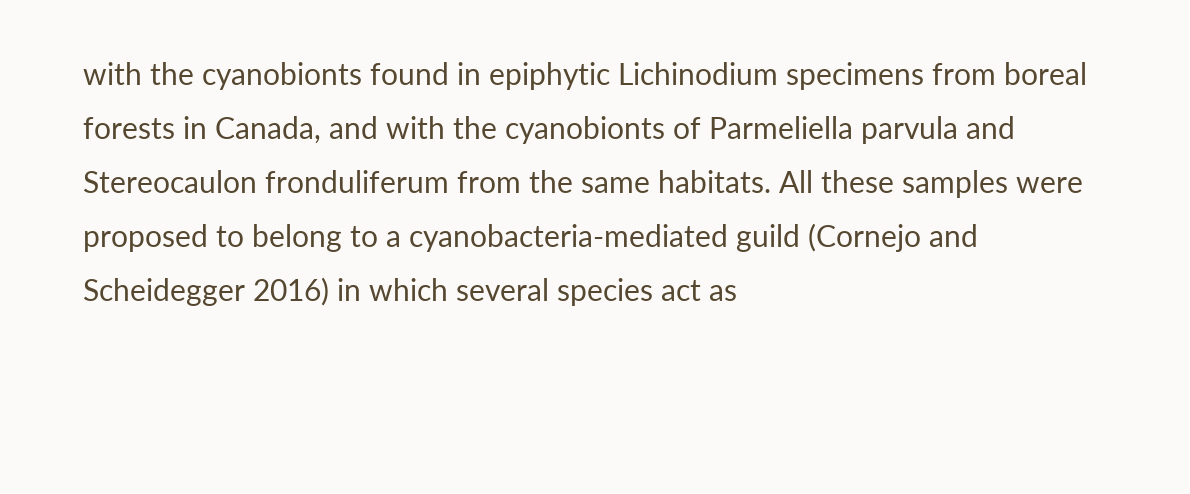with the cyanobionts found in epiphytic Lichinodium specimens from boreal forests in Canada, and with the cyanobionts of Parmeliella parvula and Stereocaulon fronduliferum from the same habitats. All these samples were proposed to belong to a cyanobacteria-mediated guild (Cornejo and Scheidegger 2016) in which several species act as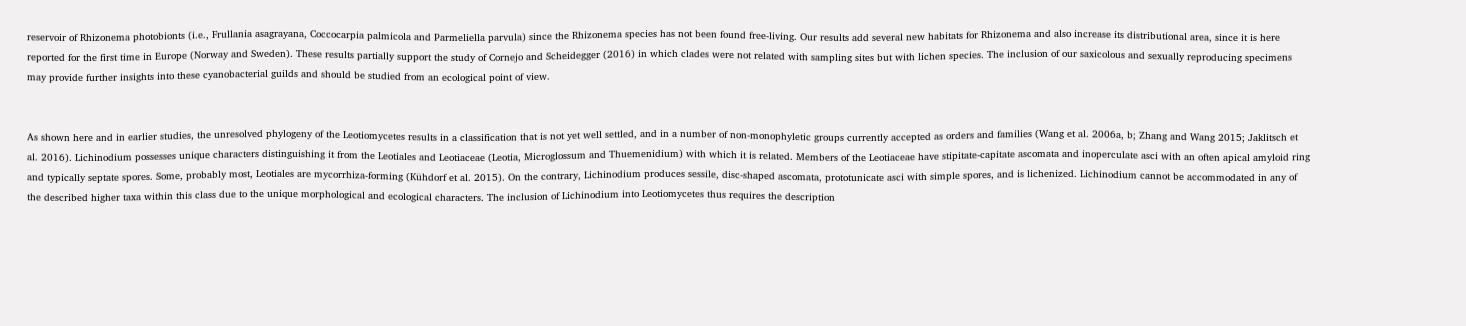reservoir of Rhizonema photobionts (i.e., Frullania asagrayana, Coccocarpia palmicola and Parmeliella parvula) since the Rhizonema species has not been found free-living. Our results add several new habitats for Rhizonema and also increase its distributional area, since it is here reported for the first time in Europe (Norway and Sweden). These results partially support the study of Cornejo and Scheidegger (2016) in which clades were not related with sampling sites but with lichen species. The inclusion of our saxicolous and sexually reproducing specimens may provide further insights into these cyanobacterial guilds and should be studied from an ecological point of view.


As shown here and in earlier studies, the unresolved phylogeny of the Leotiomycetes results in a classification that is not yet well settled, and in a number of non-monophyletic groups currently accepted as orders and families (Wang et al. 2006a, b; Zhang and Wang 2015; Jaklitsch et al. 2016). Lichinodium possesses unique characters distinguishing it from the Leotiales and Leotiaceae (Leotia, Microglossum and Thuemenidium) with which it is related. Members of the Leotiaceae have stipitate-capitate ascomata and inoperculate asci with an often apical amyloid ring and typically septate spores. Some, probably most, Leotiales are mycorrhiza-forming (Kühdorf et al. 2015). On the contrary, Lichinodium produces sessile, disc-shaped ascomata, prototunicate asci with simple spores, and is lichenized. Lichinodium cannot be accommodated in any of the described higher taxa within this class due to the unique morphological and ecological characters. The inclusion of Lichinodium into Leotiomycetes thus requires the description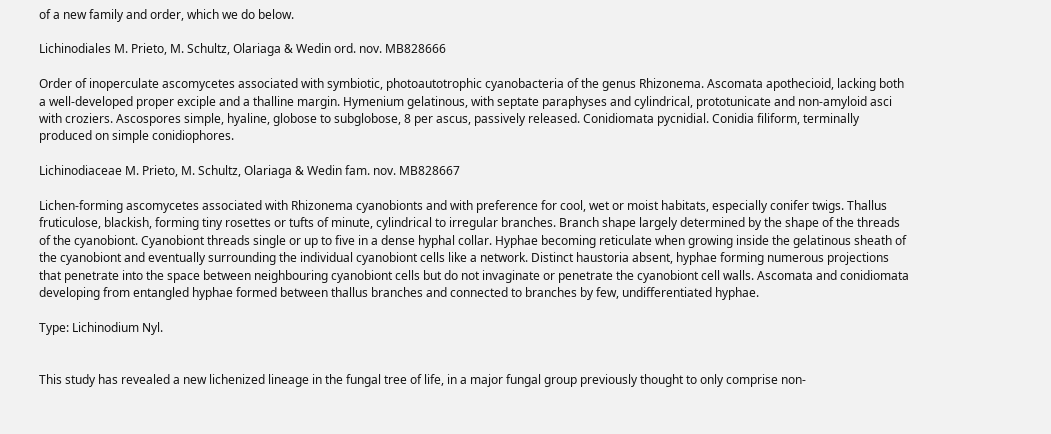of a new family and order, which we do below.

Lichinodiales M. Prieto, M. Schultz, Olariaga & Wedin ord. nov. MB828666

Order of inoperculate ascomycetes associated with symbiotic, photoautotrophic cyanobacteria of the genus Rhizonema. Ascomata apothecioid, lacking both a well-developed proper exciple and a thalline margin. Hymenium gelatinous, with septate paraphyses and cylindrical, prototunicate and non-amyloid asci with croziers. Ascospores simple, hyaline, globose to subglobose, 8 per ascus, passively released. Conidiomata pycnidial. Conidia filiform, terminally produced on simple conidiophores.

Lichinodiaceae M. Prieto, M. Schultz, Olariaga & Wedin fam. nov. MB828667

Lichen-forming ascomycetes associated with Rhizonema cyanobionts and with preference for cool, wet or moist habitats, especially conifer twigs. Thallus fruticulose, blackish, forming tiny rosettes or tufts of minute, cylindrical to irregular branches. Branch shape largely determined by the shape of the threads of the cyanobiont. Cyanobiont threads single or up to five in a dense hyphal collar. Hyphae becoming reticulate when growing inside the gelatinous sheath of the cyanobiont and eventually surrounding the individual cyanobiont cells like a network. Distinct haustoria absent, hyphae forming numerous projections that penetrate into the space between neighbouring cyanobiont cells but do not invaginate or penetrate the cyanobiont cell walls. Ascomata and conidiomata developing from entangled hyphae formed between thallus branches and connected to branches by few, undifferentiated hyphae.

Type: Lichinodium Nyl.


This study has revealed a new lichenized lineage in the fungal tree of life, in a major fungal group previously thought to only comprise non-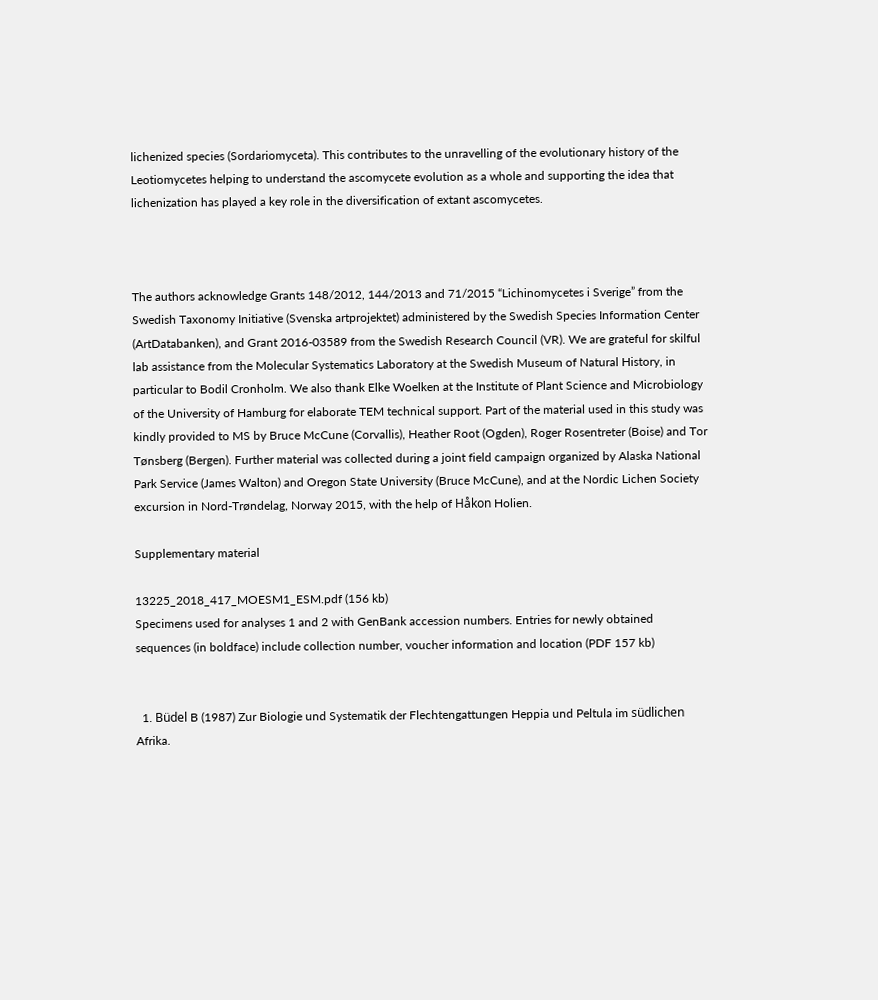lichenized species (Sordariomyceta). This contributes to the unravelling of the evolutionary history of the Leotiomycetes helping to understand the ascomycete evolution as a whole and supporting the idea that lichenization has played a key role in the diversification of extant ascomycetes.



The authors acknowledge Grants 148/2012, 144/2013 and 71/2015 “Lichinomycetes i Sverige” from the Swedish Taxonomy Initiative (Svenska artprojektet) administered by the Swedish Species Information Center (ArtDatabanken), and Grant 2016-03589 from the Swedish Research Council (VR). We are grateful for skilful lab assistance from the Molecular Systematics Laboratory at the Swedish Museum of Natural History, in particular to Bodil Cronholm. We also thank Elke Woelken at the Institute of Plant Science and Microbiology of the University of Hamburg for elaborate TEM technical support. Part of the material used in this study was kindly provided to MS by Bruce McCune (Corvallis), Heather Root (Ogden), Roger Rosentreter (Boise) and Tor Tønsberg (Bergen). Further material was collected during a joint field campaign organized by Alaska National Park Service (James Walton) and Oregon State University (Bruce McCune), and at the Nordic Lichen Society excursion in Nord-Trøndelag, Norway 2015, with the help of Håkon Holien.

Supplementary material

13225_2018_417_MOESM1_ESM.pdf (156 kb)
Specimens used for analyses 1 and 2 with GenBank accession numbers. Entries for newly obtained sequences (in boldface) include collection number, voucher information and location (PDF 157 kb)


  1. Büdel B (1987) Zur Biologie und Systematik der Flechtengattungen Heppia und Peltula im südlichen Afrika.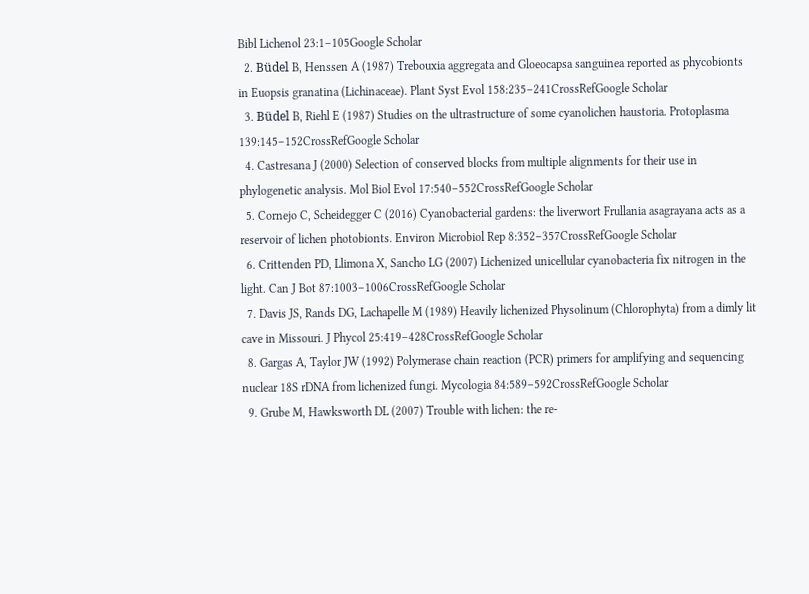Bibl Lichenol 23:1–105Google Scholar
  2. Büdel B, Henssen A (1987) Trebouxia aggregata and Gloeocapsa sanguinea reported as phycobionts in Euopsis granatina (Lichinaceae). Plant Syst Evol 158:235–241CrossRefGoogle Scholar
  3. Büdel B, Riehl E (1987) Studies on the ultrastructure of some cyanolichen haustoria. Protoplasma 139:145–152CrossRefGoogle Scholar
  4. Castresana J (2000) Selection of conserved blocks from multiple alignments for their use in phylogenetic analysis. Mol Biol Evol 17:540–552CrossRefGoogle Scholar
  5. Cornejo C, Scheidegger C (2016) Cyanobacterial gardens: the liverwort Frullania asagrayana acts as a reservoir of lichen photobionts. Environ Microbiol Rep 8:352–357CrossRefGoogle Scholar
  6. Crittenden PD, Llimona X, Sancho LG (2007) Lichenized unicellular cyanobacteria fix nitrogen in the light. Can J Bot 87:1003–1006CrossRefGoogle Scholar
  7. Davis JS, Rands DG, Lachapelle M (1989) Heavily lichenized Physolinum (Chlorophyta) from a dimly lit cave in Missouri. J Phycol 25:419–428CrossRefGoogle Scholar
  8. Gargas A, Taylor JW (1992) Polymerase chain reaction (PCR) primers for amplifying and sequencing nuclear 18S rDNA from lichenized fungi. Mycologia 84:589–592CrossRefGoogle Scholar
  9. Grube M, Hawksworth DL (2007) Trouble with lichen: the re-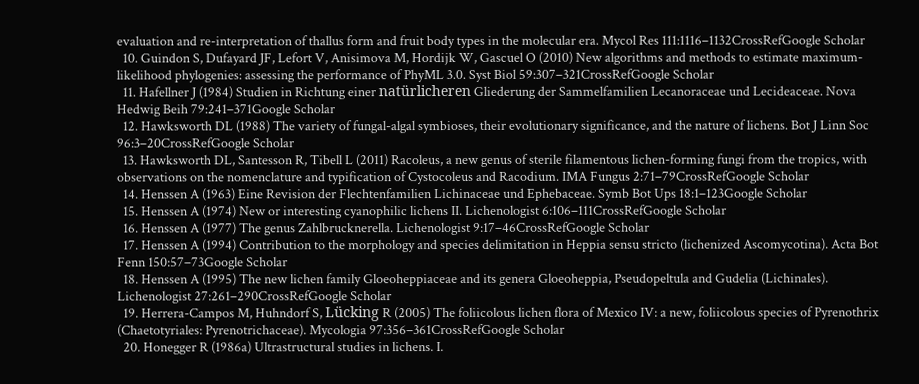evaluation and re-interpretation of thallus form and fruit body types in the molecular era. Mycol Res 111:1116–1132CrossRefGoogle Scholar
  10. Guindon S, Dufayard JF, Lefort V, Anisimova M, Hordijk W, Gascuel O (2010) New algorithms and methods to estimate maximum-likelihood phylogenies: assessing the performance of PhyML 3.0. Syst Biol 59:307–321CrossRefGoogle Scholar
  11. Hafellner J (1984) Studien in Richtung einer natürlicheren Gliederung der Sammelfamilien Lecanoraceae und Lecideaceae. Nova Hedwig Beih 79:241–371Google Scholar
  12. Hawksworth DL (1988) The variety of fungal-algal symbioses, their evolutionary significance, and the nature of lichens. Bot J Linn Soc 96:3–20CrossRefGoogle Scholar
  13. Hawksworth DL, Santesson R, Tibell L (2011) Racoleus, a new genus of sterile filamentous lichen-forming fungi from the tropics, with observations on the nomenclature and typification of Cystocoleus and Racodium. IMA Fungus 2:71–79CrossRefGoogle Scholar
  14. Henssen A (1963) Eine Revision der Flechtenfamilien Lichinaceae und Ephebaceae. Symb Bot Ups 18:1–123Google Scholar
  15. Henssen A (1974) New or interesting cyanophilic lichens II. Lichenologist 6:106–111CrossRefGoogle Scholar
  16. Henssen A (1977) The genus Zahlbrucknerella. Lichenologist 9:17–46CrossRefGoogle Scholar
  17. Henssen A (1994) Contribution to the morphology and species delimitation in Heppia sensu stricto (lichenized Ascomycotina). Acta Bot Fenn 150:57–73Google Scholar
  18. Henssen A (1995) The new lichen family Gloeoheppiaceae and its genera Gloeoheppia, Pseudopeltula and Gudelia (Lichinales). Lichenologist 27:261–290CrossRefGoogle Scholar
  19. Herrera-Campos M, Huhndorf S, Lücking R (2005) The foliicolous lichen flora of Mexico IV: a new, foliicolous species of Pyrenothrix (Chaetotyriales: Pyrenotrichaceae). Mycologia 97:356–361CrossRefGoogle Scholar
  20. Honegger R (1986a) Ultrastructural studies in lichens. I.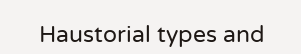Haustorial types and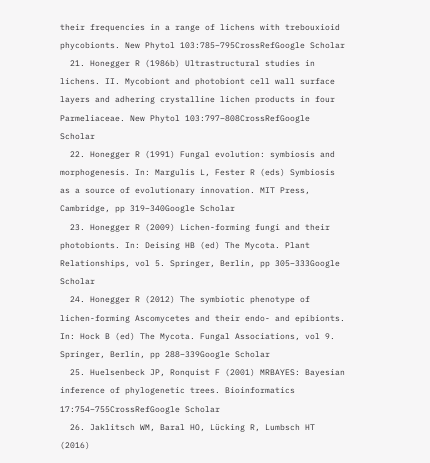their frequencies in a range of lichens with trebouxioid phycobionts. New Phytol 103:785–795CrossRefGoogle Scholar
  21. Honegger R (1986b) Ultrastructural studies in lichens. II. Mycobiont and photobiont cell wall surface layers and adhering crystalline lichen products in four Parmeliaceae. New Phytol 103:797–808CrossRefGoogle Scholar
  22. Honegger R (1991) Fungal evolution: symbiosis and morphogenesis. In: Margulis L, Fester R (eds) Symbiosis as a source of evolutionary innovation. MIT Press, Cambridge, pp 319–340Google Scholar
  23. Honegger R (2009) Lichen-forming fungi and their photobionts. In: Deising HB (ed) The Mycota. Plant Relationships, vol 5. Springer, Berlin, pp 305–333Google Scholar
  24. Honegger R (2012) The symbiotic phenotype of lichen-forming Ascomycetes and their endo- and epibionts. In: Hock B (ed) The Mycota. Fungal Associations, vol 9. Springer, Berlin, pp 288–339Google Scholar
  25. Huelsenbeck JP, Ronquist F (2001) MRBAYES: Bayesian inference of phylogenetic trees. Bioinformatics 17:754–755CrossRefGoogle Scholar
  26. Jaklitsch WM, Baral HO, Lücking R, Lumbsch HT (2016)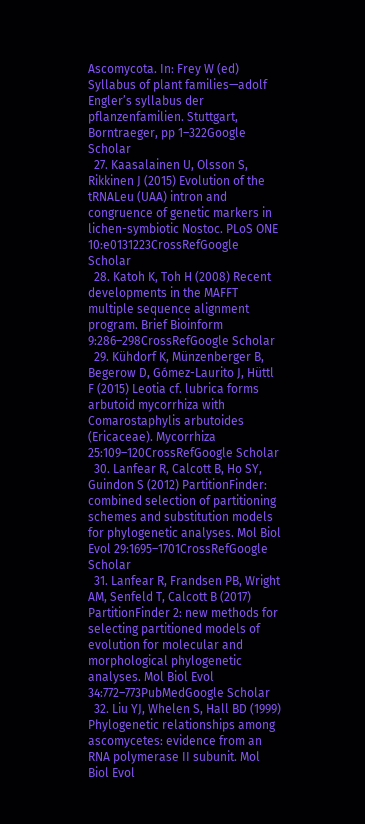Ascomycota. In: Frey W (ed) Syllabus of plant families—adolf Engler’s syllabus der pflanzenfamilien. Stuttgart, Borntraeger, pp 1–322Google Scholar
  27. Kaasalainen U, Olsson S, Rikkinen J (2015) Evolution of the tRNALeu (UAA) intron and congruence of genetic markers in lichen-symbiotic Nostoc. PLoS ONE 10:e0131223CrossRefGoogle Scholar
  28. Katoh K, Toh H (2008) Recent developments in the MAFFT multiple sequence alignment program. Brief Bioinform 9:286–298CrossRefGoogle Scholar
  29. Kühdorf K, Münzenberger B, Begerow D, Gómez-Laurito J, Hüttl F (2015) Leotia cf. lubrica forms arbutoid mycorrhiza with Comarostaphylis arbutoides (Ericaceae). Mycorrhiza 25:109–120CrossRefGoogle Scholar
  30. Lanfear R, Calcott B, Ho SY, Guindon S (2012) PartitionFinder: combined selection of partitioning schemes and substitution models for phylogenetic analyses. Mol Biol Evol 29:1695–1701CrossRefGoogle Scholar
  31. Lanfear R, Frandsen PB, Wright AM, Senfeld T, Calcott B (2017) PartitionFinder 2: new methods for selecting partitioned models of evolution for molecular and morphological phylogenetic analyses. Mol Biol Evol 34:772–773PubMedGoogle Scholar
  32. Liu YJ, Whelen S, Hall BD (1999) Phylogenetic relationships among ascomycetes: evidence from an RNA polymerase II subunit. Mol Biol Evol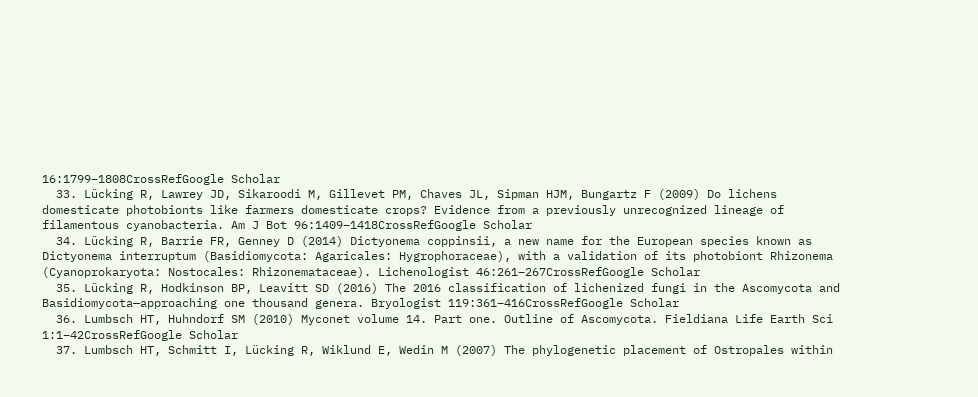16:1799–1808CrossRefGoogle Scholar
  33. Lücking R, Lawrey JD, Sikaroodi M, Gillevet PM, Chaves JL, Sipman HJM, Bungartz F (2009) Do lichens domesticate photobionts like farmers domesticate crops? Evidence from a previously unrecognized lineage of filamentous cyanobacteria. Am J Bot 96:1409–1418CrossRefGoogle Scholar
  34. Lücking R, Barrie FR, Genney D (2014) Dictyonema coppinsii, a new name for the European species known as Dictyonema interruptum (Basidiomycota: Agaricales: Hygrophoraceae), with a validation of its photobiont Rhizonema (Cyanoprokaryota: Nostocales: Rhizonemataceae). Lichenologist 46:261–267CrossRefGoogle Scholar
  35. Lücking R, Hodkinson BP, Leavitt SD (2016) The 2016 classification of lichenized fungi in the Ascomycota and Basidiomycota—approaching one thousand genera. Bryologist 119:361–416CrossRefGoogle Scholar
  36. Lumbsch HT, Huhndorf SM (2010) Myconet volume 14. Part one. Outline of Ascomycota. Fieldiana Life Earth Sci 1:1–42CrossRefGoogle Scholar
  37. Lumbsch HT, Schmitt I, Lücking R, Wiklund E, Wedin M (2007) The phylogenetic placement of Ostropales within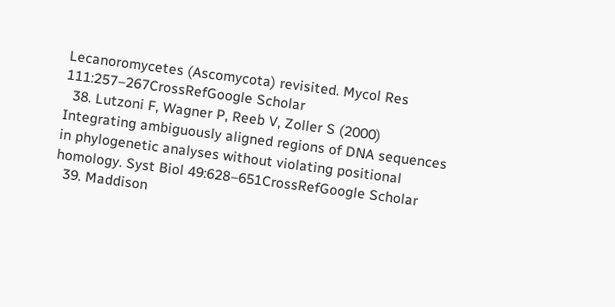Lecanoromycetes (Ascomycota) revisited. Mycol Res 111:257–267CrossRefGoogle Scholar
  38. Lutzoni F, Wagner P, Reeb V, Zoller S (2000) Integrating ambiguously aligned regions of DNA sequences in phylogenetic analyses without violating positional homology. Syst Biol 49:628–651CrossRefGoogle Scholar
  39. Maddison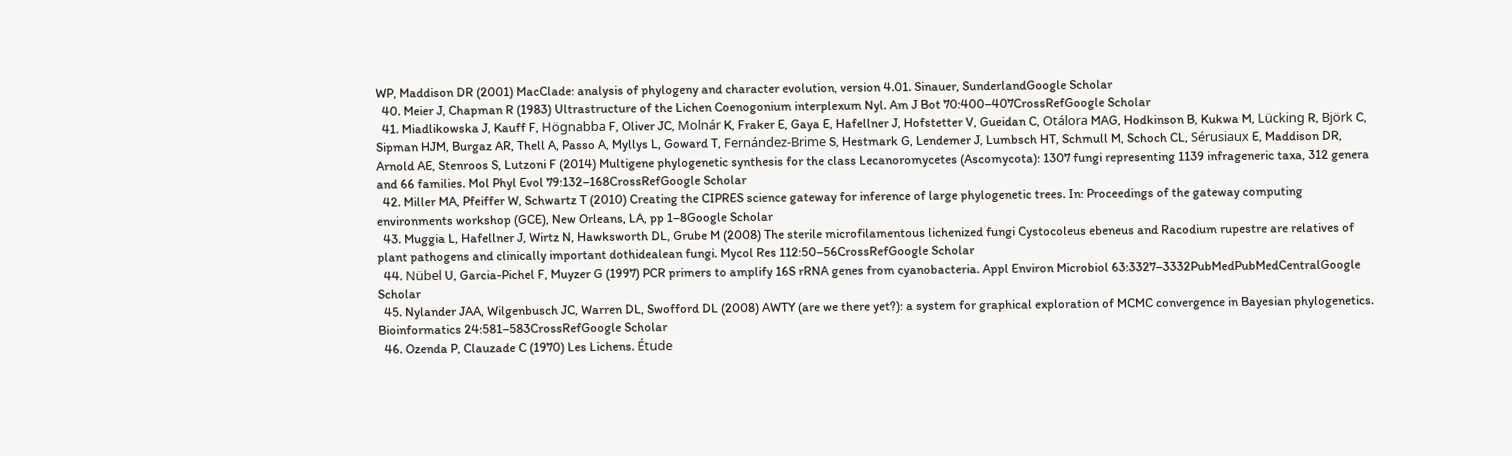WP, Maddison DR (2001) MacClade: analysis of phylogeny and character evolution, version 4.01. Sinauer, SunderlandGoogle Scholar
  40. Meier J, Chapman R (1983) Ultrastructure of the Lichen Coenogonium interplexum Nyl. Am J Bot 70:400–407CrossRefGoogle Scholar
  41. Miadlikowska J, Kauff F, Högnabba F, Oliver JC, Molnár K, Fraker E, Gaya E, Hafellner J, Hofstetter V, Gueidan C, Otálora MAG, Hodkinson B, Kukwa M, Lücking R, Björk C, Sipman HJM, Burgaz AR, Thell A, Passo A, Myllys L, Goward T, Fernández-Brime S, Hestmark G, Lendemer J, Lumbsch HT, Schmull M, Schoch CL, Sérusiaux E, Maddison DR, Arnold AE, Stenroos S, Lutzoni F (2014) Multigene phylogenetic synthesis for the class Lecanoromycetes (Ascomycota): 1307 fungi representing 1139 infrageneric taxa, 312 genera and 66 families. Mol Phyl Evol 79:132–168CrossRefGoogle Scholar
  42. Miller MA, Pfeiffer W, Schwartz T (2010) Creating the CIPRES science gateway for inference of large phylogenetic trees. In: Proceedings of the gateway computing environments workshop (GCE), New Orleans, LA, pp 1–8Google Scholar
  43. Muggia L, Hafellner J, Wirtz N, Hawksworth DL, Grube M (2008) The sterile microfilamentous lichenized fungi Cystocoleus ebeneus and Racodium rupestre are relatives of plant pathogens and clinically important dothidealean fungi. Mycol Res 112:50–56CrossRefGoogle Scholar
  44. Nübel U, Garcia-Pichel F, Muyzer G (1997) PCR primers to amplify 16S rRNA genes from cyanobacteria. Appl Environ Microbiol 63:3327–3332PubMedPubMedCentralGoogle Scholar
  45. Nylander JAA, Wilgenbusch JC, Warren DL, Swofford DL (2008) AWTY (are we there yet?): a system for graphical exploration of MCMC convergence in Bayesian phylogenetics. Bioinformatics 24:581–583CrossRefGoogle Scholar
  46. Ozenda P, Clauzade C (1970) Les Lichens. Étude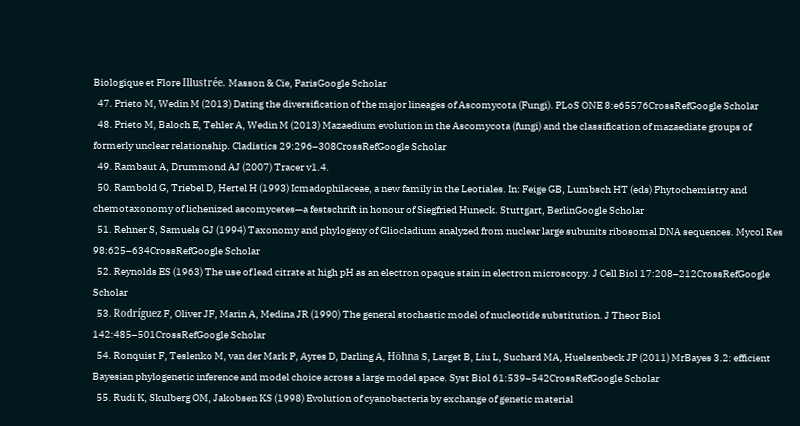Biologique et Flore Illustrée. Masson & Cie, ParisGoogle Scholar
  47. Prieto M, Wedin M (2013) Dating the diversification of the major lineages of Ascomycota (Fungi). PLoS ONE 8:e65576CrossRefGoogle Scholar
  48. Prieto M, Baloch E, Tehler A, Wedin M (2013) Mazaedium evolution in the Ascomycota (fungi) and the classification of mazaediate groups of formerly unclear relationship. Cladistics 29:296–308CrossRefGoogle Scholar
  49. Rambaut A, Drummond AJ (2007) Tracer v1.4.
  50. Rambold G, Triebel D, Hertel H (1993) Icmadophilaceae, a new family in the Leotiales. In: Feige GB, Lumbsch HT (eds) Phytochemistry and chemotaxonomy of lichenized ascomycetes—a festschrift in honour of Siegfried Huneck. Stuttgart, BerlinGoogle Scholar
  51. Rehner S, Samuels GJ (1994) Taxonomy and phylogeny of Gliocladium analyzed from nuclear large subunits ribosomal DNA sequences. Mycol Res 98:625–634CrossRefGoogle Scholar
  52. Reynolds ES (1963) The use of lead citrate at high pH as an electron opaque stain in electron microscopy. J Cell Biol 17:208–212CrossRefGoogle Scholar
  53. Rodríguez F, Oliver JF, Marin A, Medina JR (1990) The general stochastic model of nucleotide substitution. J Theor Biol 142:485–501CrossRefGoogle Scholar
  54. Ronquist F, Teslenko M, van der Mark P, Ayres D, Darling A, Höhna S, Larget B, Liu L, Suchard MA, Huelsenbeck JP (2011) MrBayes 3.2: efficient Bayesian phylogenetic inference and model choice across a large model space. Syst Biol 61:539–542CrossRefGoogle Scholar
  55. Rudi K, Skulberg OM, Jakobsen KS (1998) Evolution of cyanobacteria by exchange of genetic material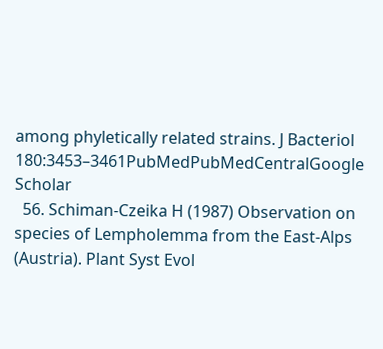among phyletically related strains. J Bacteriol 180:3453–3461PubMedPubMedCentralGoogle Scholar
  56. Schiman-Czeika H (1987) Observation on species of Lempholemma from the East-Alps (Austria). Plant Syst Evol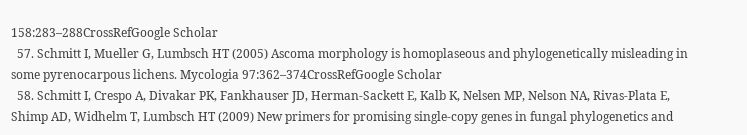158:283–288CrossRefGoogle Scholar
  57. Schmitt I, Mueller G, Lumbsch HT (2005) Ascoma morphology is homoplaseous and phylogenetically misleading in some pyrenocarpous lichens. Mycologia 97:362–374CrossRefGoogle Scholar
  58. Schmitt I, Crespo A, Divakar PK, Fankhauser JD, Herman-Sackett E, Kalb K, Nelsen MP, Nelson NA, Rivas-Plata E, Shimp AD, Widhelm T, Lumbsch HT (2009) New primers for promising single-copy genes in fungal phylogenetics and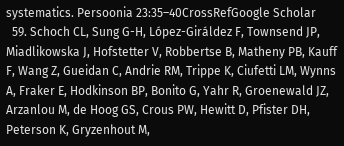systematics. Persoonia 23:35–40CrossRefGoogle Scholar
  59. Schoch CL, Sung G-H, López-Giráldez F, Townsend JP, Miadlikowska J, Hofstetter V, Robbertse B, Matheny PB, Kauff F, Wang Z, Gueidan C, Andrie RM, Trippe K, Ciufetti LM, Wynns A, Fraker E, Hodkinson BP, Bonito G, Yahr R, Groenewald JZ, Arzanlou M, de Hoog GS, Crous PW, Hewitt D, Pfister DH, Peterson K, Gryzenhout M,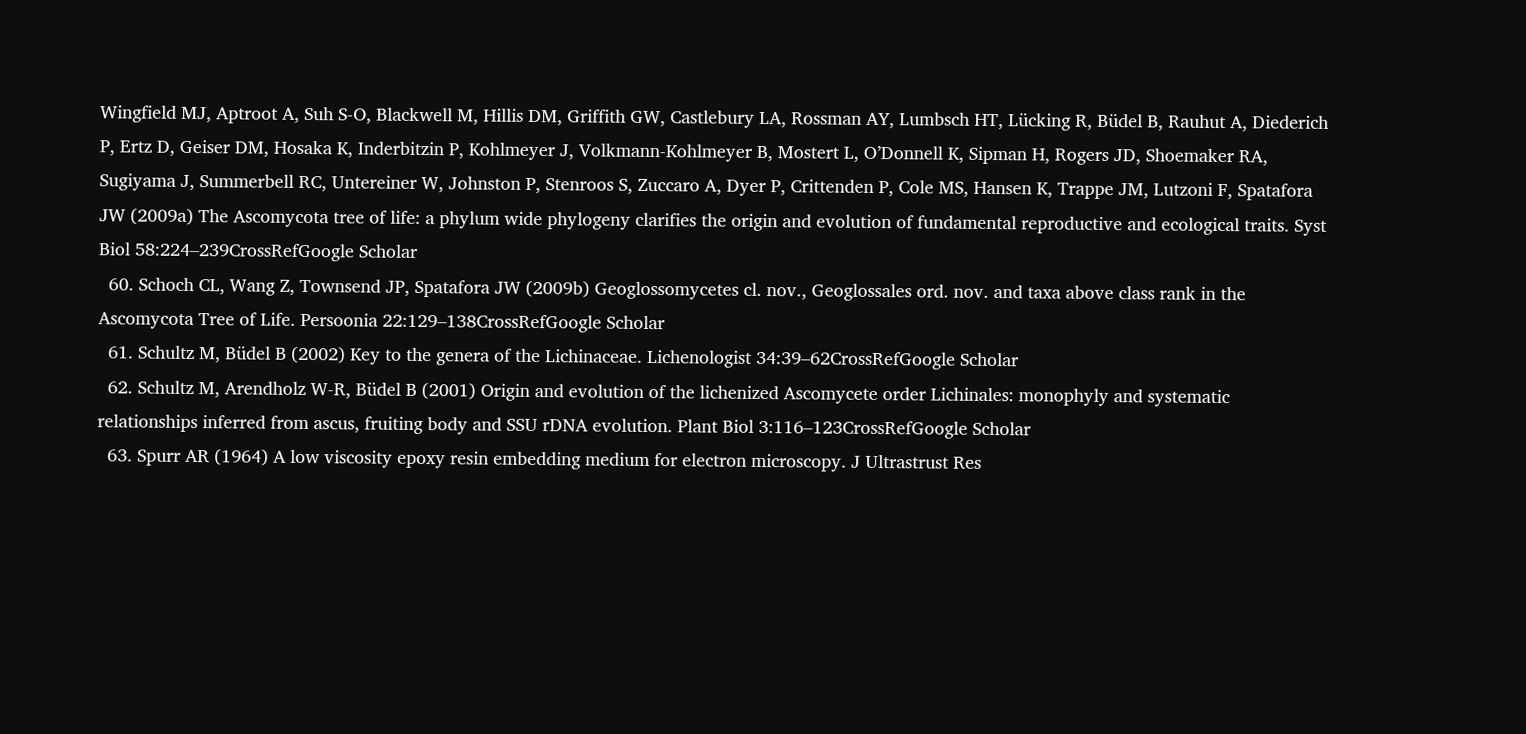Wingfield MJ, Aptroot A, Suh S-O, Blackwell M, Hillis DM, Griffith GW, Castlebury LA, Rossman AY, Lumbsch HT, Lücking R, Büdel B, Rauhut A, Diederich P, Ertz D, Geiser DM, Hosaka K, Inderbitzin P, Kohlmeyer J, Volkmann-Kohlmeyer B, Mostert L, O’Donnell K, Sipman H, Rogers JD, Shoemaker RA, Sugiyama J, Summerbell RC, Untereiner W, Johnston P, Stenroos S, Zuccaro A, Dyer P, Crittenden P, Cole MS, Hansen K, Trappe JM, Lutzoni F, Spatafora JW (2009a) The Ascomycota tree of life: a phylum wide phylogeny clarifies the origin and evolution of fundamental reproductive and ecological traits. Syst Biol 58:224–239CrossRefGoogle Scholar
  60. Schoch CL, Wang Z, Townsend JP, Spatafora JW (2009b) Geoglossomycetes cl. nov., Geoglossales ord. nov. and taxa above class rank in the Ascomycota Tree of Life. Persoonia 22:129–138CrossRefGoogle Scholar
  61. Schultz M, Büdel B (2002) Key to the genera of the Lichinaceae. Lichenologist 34:39–62CrossRefGoogle Scholar
  62. Schultz M, Arendholz W-R, Büdel B (2001) Origin and evolution of the lichenized Ascomycete order Lichinales: monophyly and systematic relationships inferred from ascus, fruiting body and SSU rDNA evolution. Plant Biol 3:116–123CrossRefGoogle Scholar
  63. Spurr AR (1964) A low viscosity epoxy resin embedding medium for electron microscopy. J Ultrastrust Res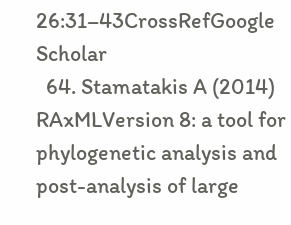26:31–43CrossRefGoogle Scholar
  64. Stamatakis A (2014) RAxMLVersion 8: a tool for phylogenetic analysis and post-analysis of large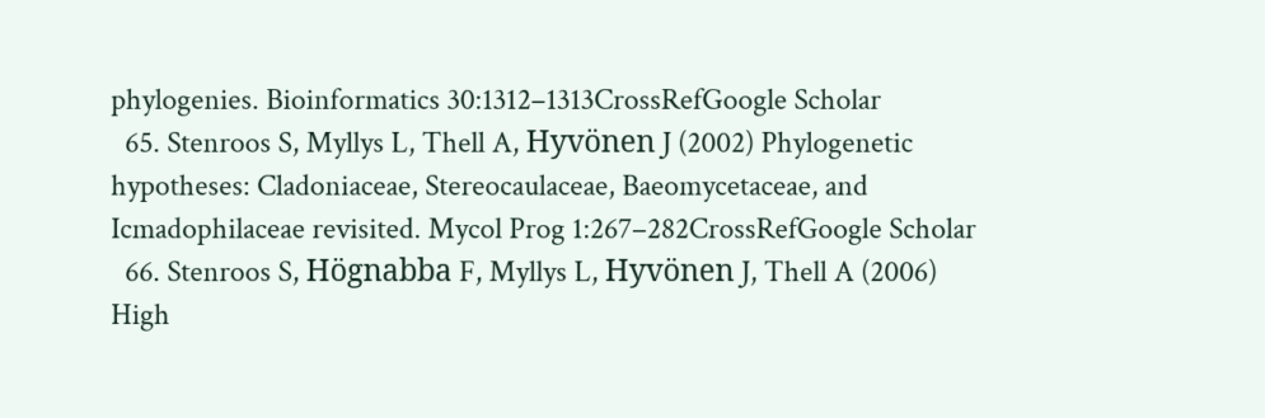phylogenies. Bioinformatics 30:1312–1313CrossRefGoogle Scholar
  65. Stenroos S, Myllys L, Thell A, Hyvönen J (2002) Phylogenetic hypotheses: Cladoniaceae, Stereocaulaceae, Baeomycetaceae, and Icmadophilaceae revisited. Mycol Prog 1:267–282CrossRefGoogle Scholar
  66. Stenroos S, Högnabba F, Myllys L, Hyvönen J, Thell A (2006) High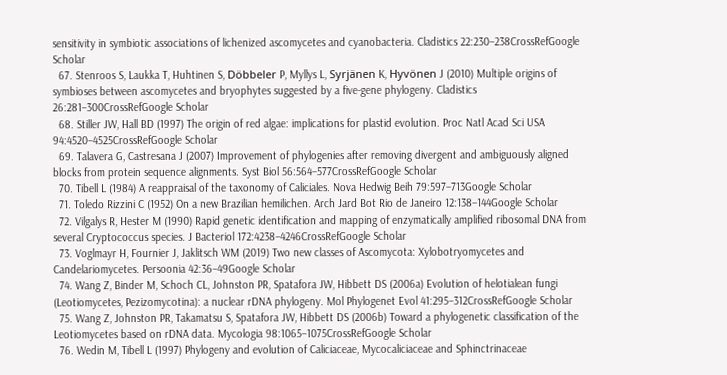sensitivity in symbiotic associations of lichenized ascomycetes and cyanobacteria. Cladistics 22:230–238CrossRefGoogle Scholar
  67. Stenroos S, Laukka T, Huhtinen S, Döbbeler P, Myllys L, Syrjänen K, Hyvönen J (2010) Multiple origins of symbioses between ascomycetes and bryophytes suggested by a five-gene phylogeny. Cladistics 26:281–300CrossRefGoogle Scholar
  68. Stiller JW, Hall BD (1997) The origin of red algae: implications for plastid evolution. Proc Natl Acad Sci USA 94:4520–4525CrossRefGoogle Scholar
  69. Talavera G, Castresana J (2007) Improvement of phylogenies after removing divergent and ambiguously aligned blocks from protein sequence alignments. Syst Biol 56:564–577CrossRefGoogle Scholar
  70. Tibell L (1984) A reappraisal of the taxonomy of Caliciales. Nova Hedwig Beih 79:597–713Google Scholar
  71. Toledo Rizzini C (1952) On a new Brazilian hemilichen. Arch Jard Bot Rio de Janeiro 12:138–144Google Scholar
  72. Vilgalys R, Hester M (1990) Rapid genetic identification and mapping of enzymatically amplified ribosomal DNA from several Cryptococcus species. J Bacteriol 172:4238–4246CrossRefGoogle Scholar
  73. Voglmayr H, Fournier J, Jaklitsch WM (2019) Two new classes of Ascomycota: Xylobotryomycetes and Candelariomycetes. Persoonia 42:36–49Google Scholar
  74. Wang Z, Binder M, Schoch CL, Johnston PR, Spatafora JW, Hibbett DS (2006a) Evolution of helotialean fungi (Leotiomycetes, Pezizomycotina): a nuclear rDNA phylogeny. Mol Phylogenet Evol 41:295–312CrossRefGoogle Scholar
  75. Wang Z, Johnston PR, Takamatsu S, Spatafora JW, Hibbett DS (2006b) Toward a phylogenetic classification of the Leotiomycetes based on rDNA data. Mycologia 98:1065–1075CrossRefGoogle Scholar
  76. Wedin M, Tibell L (1997) Phylogeny and evolution of Caliciaceae, Mycocaliciaceae and Sphinctrinaceae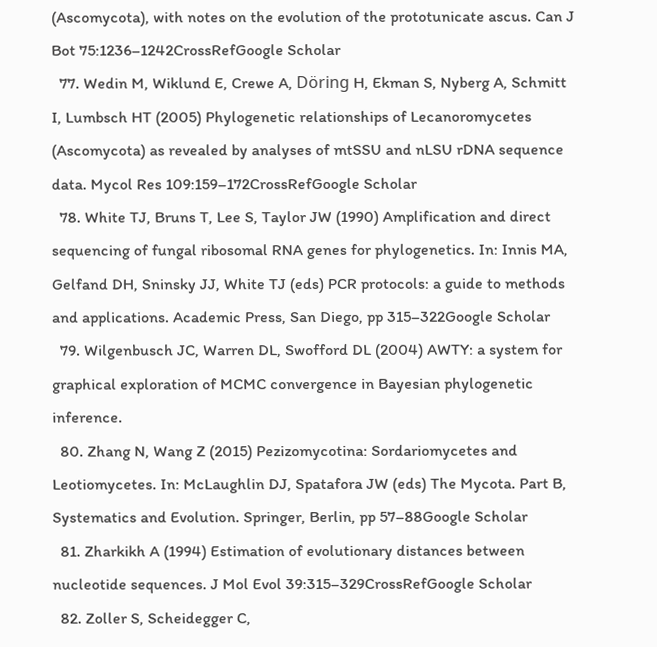(Ascomycota), with notes on the evolution of the prototunicate ascus. Can J Bot 75:1236–1242CrossRefGoogle Scholar
  77. Wedin M, Wiklund E, Crewe A, Döring H, Ekman S, Nyberg A, Schmitt I, Lumbsch HT (2005) Phylogenetic relationships of Lecanoromycetes (Ascomycota) as revealed by analyses of mtSSU and nLSU rDNA sequence data. Mycol Res 109:159–172CrossRefGoogle Scholar
  78. White TJ, Bruns T, Lee S, Taylor JW (1990) Amplification and direct sequencing of fungal ribosomal RNA genes for phylogenetics. In: Innis MA, Gelfand DH, Sninsky JJ, White TJ (eds) PCR protocols: a guide to methods and applications. Academic Press, San Diego, pp 315–322Google Scholar
  79. Wilgenbusch JC, Warren DL, Swofford DL (2004) AWTY: a system for graphical exploration of MCMC convergence in Bayesian phylogenetic inference.
  80. Zhang N, Wang Z (2015) Pezizomycotina: Sordariomycetes and Leotiomycetes. In: McLaughlin DJ, Spatafora JW (eds) The Mycota. Part B, Systematics and Evolution. Springer, Berlin, pp 57–88Google Scholar
  81. Zharkikh A (1994) Estimation of evolutionary distances between nucleotide sequences. J Mol Evol 39:315–329CrossRefGoogle Scholar
  82. Zoller S, Scheidegger C,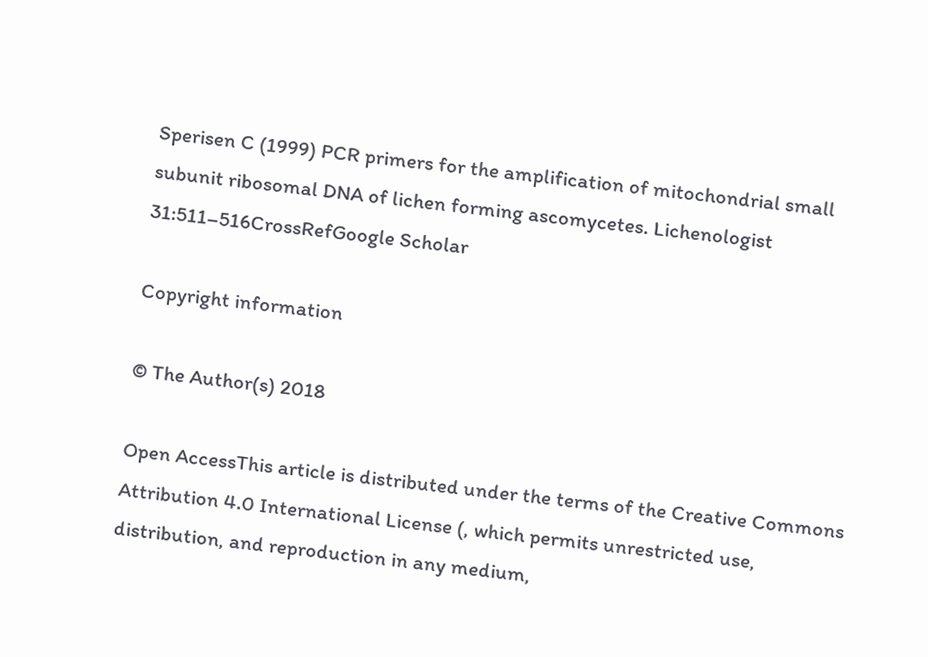Sperisen C (1999) PCR primers for the amplification of mitochondrial small subunit ribosomal DNA of lichen forming ascomycetes. Lichenologist 31:511–516CrossRefGoogle Scholar

Copyright information

© The Author(s) 2018

Open AccessThis article is distributed under the terms of the Creative Commons Attribution 4.0 International License (, which permits unrestricted use, distribution, and reproduction in any medium,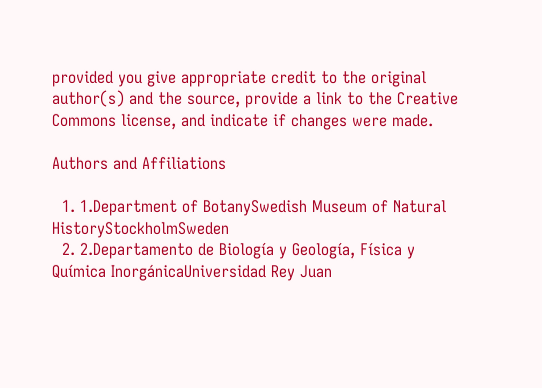provided you give appropriate credit to the original author(s) and the source, provide a link to the Creative Commons license, and indicate if changes were made.

Authors and Affiliations

  1. 1.Department of BotanySwedish Museum of Natural HistoryStockholmSweden
  2. 2.Departamento de Biología y Geología, Física y Química InorgánicaUniversidad Rey Juan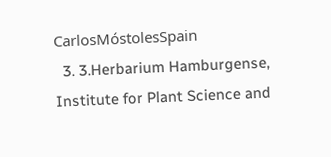CarlosMóstolesSpain
  3. 3.Herbarium Hamburgense, Institute for Plant Science and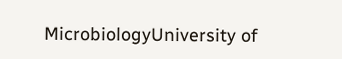MicrobiologyUniversity of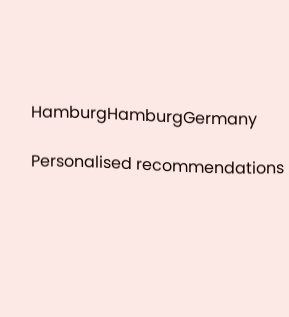HamburgHamburgGermany

Personalised recommendations